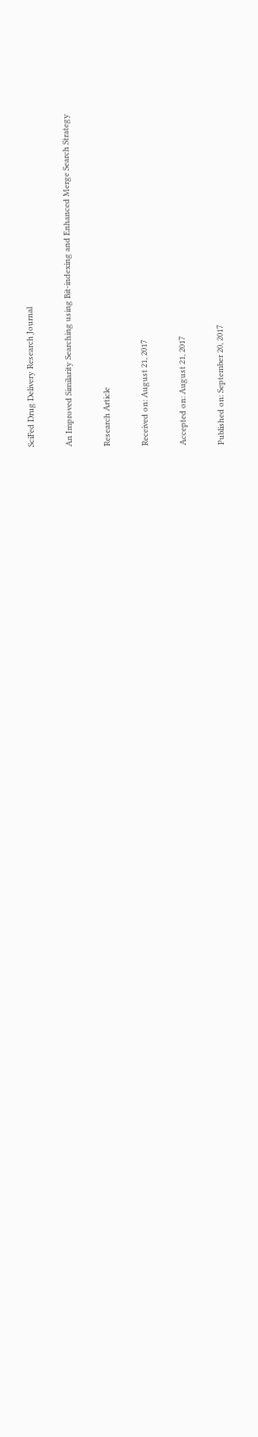SciFed Drug Delivery Research Journal

An Improved Similarity Searching using Bit-indexing and Enhanced Merge Search Strategy

Research Article

Received on: August 21, 2017

Accepted on: August 21, 2017

Published on: September 20, 2017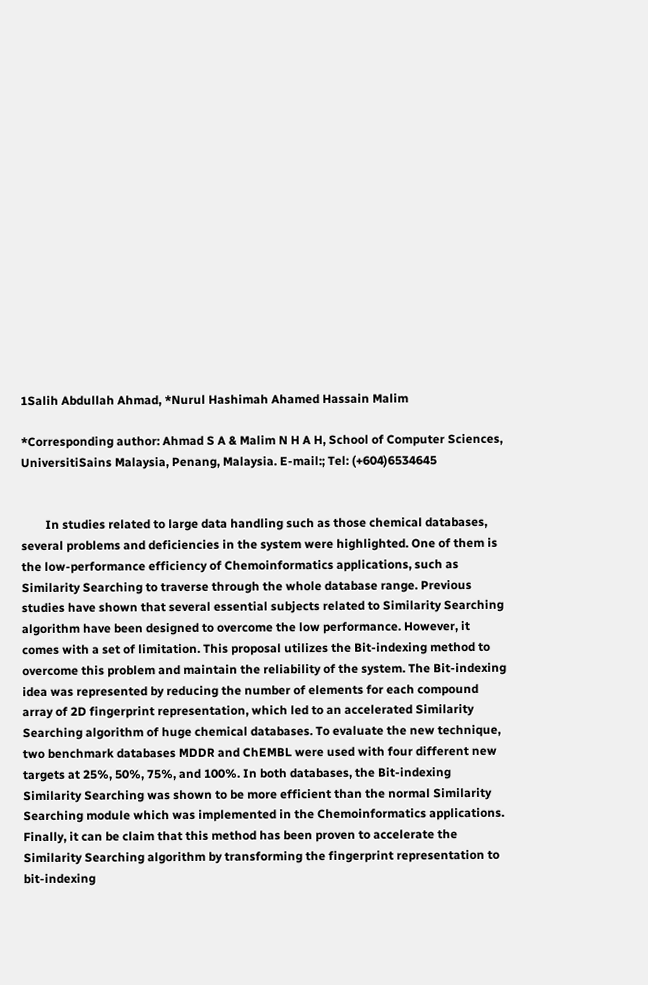1Salih Abdullah Ahmad, *Nurul Hashimah Ahamed Hassain Malim

*Corresponding author: Ahmad S A & Malim N H A H, School of Computer Sciences, UniversitiSains Malaysia, Penang, Malaysia. E-mail:; Tel: (+604)6534645


        In studies related to large data handling such as those chemical databases, several problems and deficiencies in the system were highlighted. One of them is the low-performance efficiency of Chemoinformatics applications, such as Similarity Searching to traverse through the whole database range. Previous studies have shown that several essential subjects related to Similarity Searching algorithm have been designed to overcome the low performance. However, it comes with a set of limitation. This proposal utilizes the Bit-indexing method to overcome this problem and maintain the reliability of the system. The Bit-indexing idea was represented by reducing the number of elements for each compound array of 2D fingerprint representation, which led to an accelerated Similarity Searching algorithm of huge chemical databases. To evaluate the new technique, two benchmark databases MDDR and ChEMBL were used with four different new targets at 25%, 50%, 75%, and 100%. In both databases, the Bit-indexing Similarity Searching was shown to be more efficient than the normal Similarity Searching module which was implemented in the Chemoinformatics applications. Finally, it can be claim that this method has been proven to accelerate the Similarity Searching algorithm by transforming the fingerprint representation to bit-indexing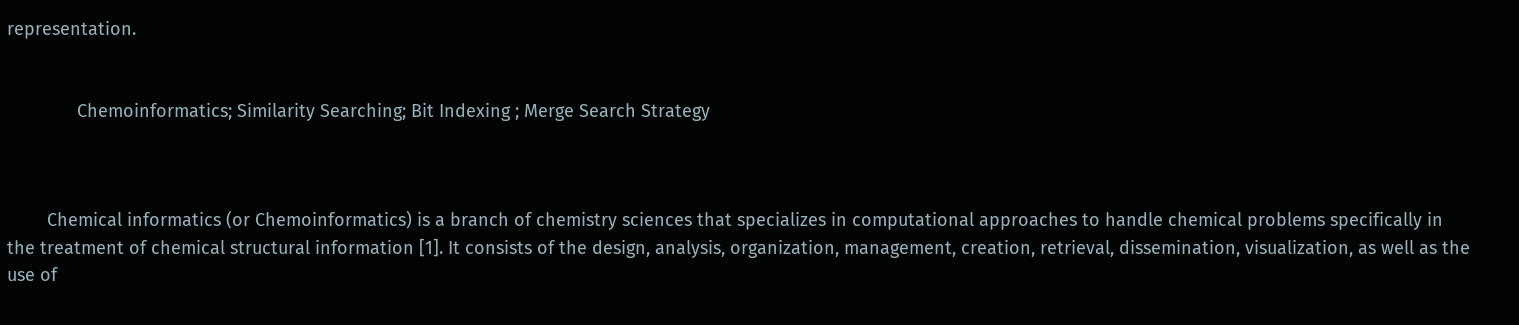representation.


              Chemoinformatics; Similarity Searching; Bit Indexing ; Merge Search Strategy



        Chemical informatics (or Chemoinformatics) is a branch of chemistry sciences that specializes in computational approaches to handle chemical problems specifically in the treatment of chemical structural information [1]. It consists of the design, analysis, organization, management, creation, retrieval, dissemination, visualization, as well as the use of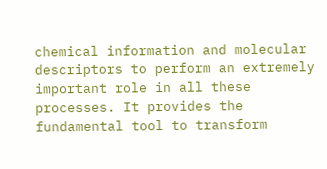chemical information and molecular descriptors to perform an extremely important role in all these processes. It provides the fundamental tool to transform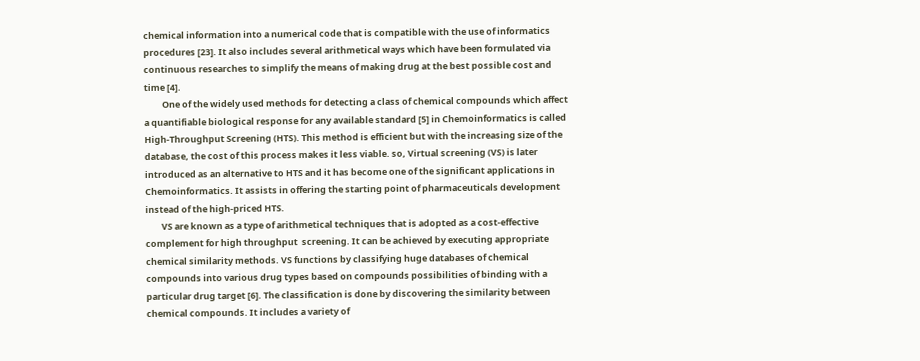chemical information into a numerical code that is compatible with the use of informatics procedures [23]. It also includes several arithmetical ways which have been formulated via continuous researches to simplify the means of making drug at the best possible cost and time [4].
         One of the widely used methods for detecting a class of chemical compounds which affect a quantifiable biological response for any available standard [5] in Chemoinformatics is called High-Throughput Screening (HTS). This method is efficient but with the increasing size of the database, the cost of this process makes it less viable. so, Virtual screening (VS) is later introduced as an alternative to HTS and it has become one of the significant applications in Chemoinformatics. It assists in offering the starting point of pharmaceuticals development instead of the high-priced HTS.
        VS are known as a type of arithmetical techniques that is adopted as a cost-effective complement for high throughput  screening. It can be achieved by executing appropriate chemical similarity methods. VS functions by classifying huge databases of chemical compounds into various drug types based on compounds possibilities of binding with a particular drug target [6]. The classification is done by discovering the similarity between chemical compounds. It includes a variety of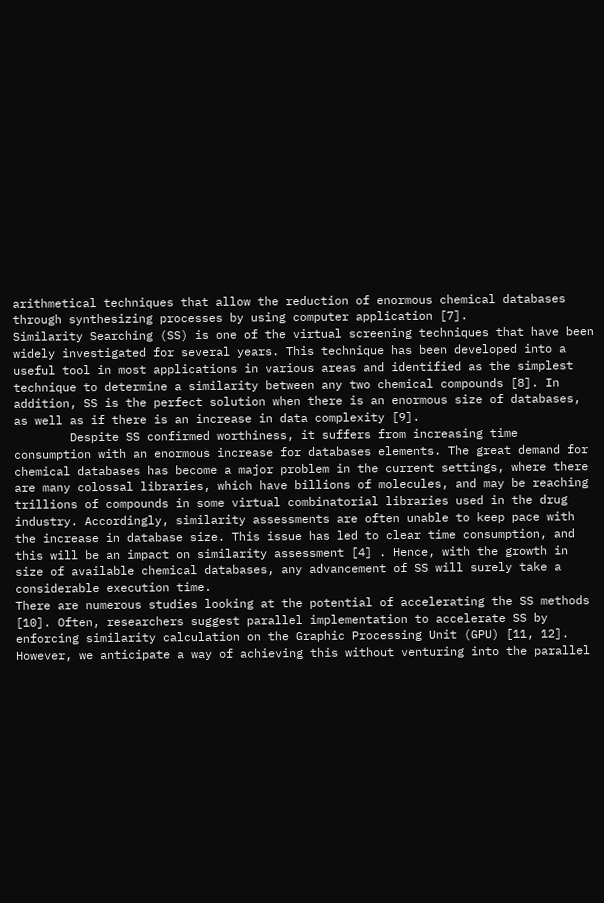arithmetical techniques that allow the reduction of enormous chemical databases through synthesizing processes by using computer application [7].
Similarity Searching (SS) is one of the virtual screening techniques that have been widely investigated for several years. This technique has been developed into a useful tool in most applications in various areas and identified as the simplest technique to determine a similarity between any two chemical compounds [8]. In addition, SS is the perfect solution when there is an enormous size of databases, as well as if there is an increase in data complexity [9].
        Despite SS confirmed worthiness, it suffers from increasing time consumption with an enormous increase for databases elements. The great demand for chemical databases has become a major problem in the current settings, where there are many colossal libraries, which have billions of molecules, and may be reaching trillions of compounds in some virtual combinatorial libraries used in the drug industry. Accordingly, similarity assessments are often unable to keep pace with the increase in database size. This issue has led to clear time consumption, and this will be an impact on similarity assessment [4] . Hence, with the growth in size of available chemical databases, any advancement of SS will surely take a considerable execution time.
There are numerous studies looking at the potential of accelerating the SS methods [10]. Often, researchers suggest parallel implementation to accelerate SS by enforcing similarity calculation on the Graphic Processing Unit (GPU) [11, 12]. However, we anticipate a way of achieving this without venturing into the parallel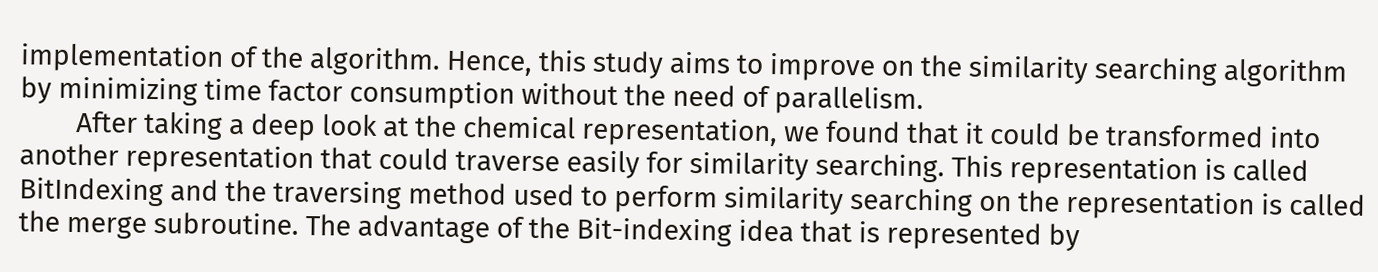implementation of the algorithm. Hence, this study aims to improve on the similarity searching algorithm by minimizing time factor consumption without the need of parallelism.
        After taking a deep look at the chemical representation, we found that it could be transformed into another representation that could traverse easily for similarity searching. This representation is called BitIndexing and the traversing method used to perform similarity searching on the representation is called the merge subroutine. The advantage of the Bit-indexing idea that is represented by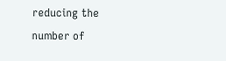reducing the number of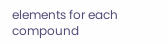elements for each compound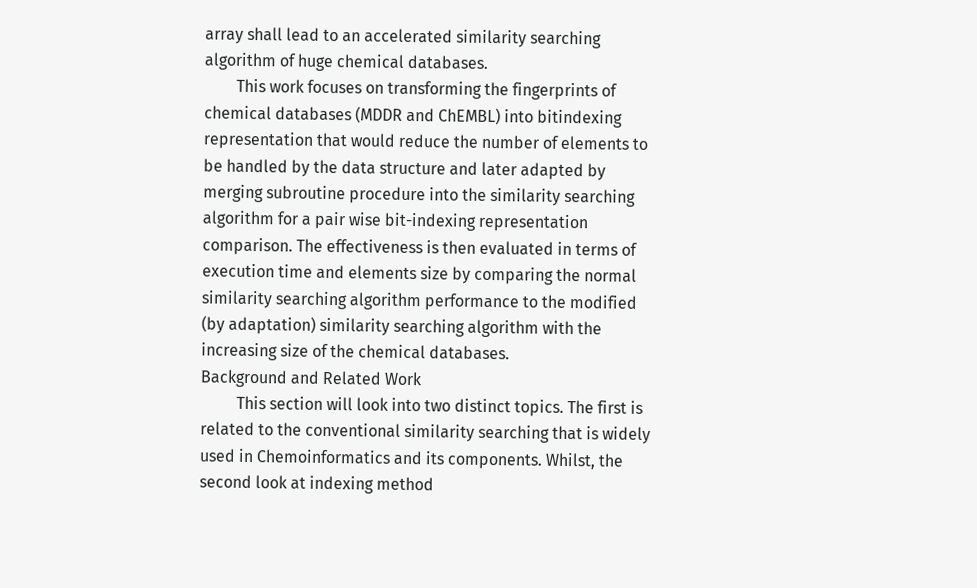array shall lead to an accelerated similarity searching algorithm of huge chemical databases.
        This work focuses on transforming the fingerprints of chemical databases (MDDR and ChEMBL) into bitindexing representation that would reduce the number of elements to be handled by the data structure and later adapted by merging subroutine procedure into the similarity searching algorithm for a pair wise bit-indexing representation comparison. The effectiveness is then evaluated in terms of execution time and elements size by comparing the normal similarity searching algorithm performance to the modified (by adaptation) similarity searching algorithm with the increasing size of the chemical databases.
Background and Related Work
         This section will look into two distinct topics. The first is related to the conventional similarity searching that is widely used in Chemoinformatics and its components. Whilst, the second look at indexing method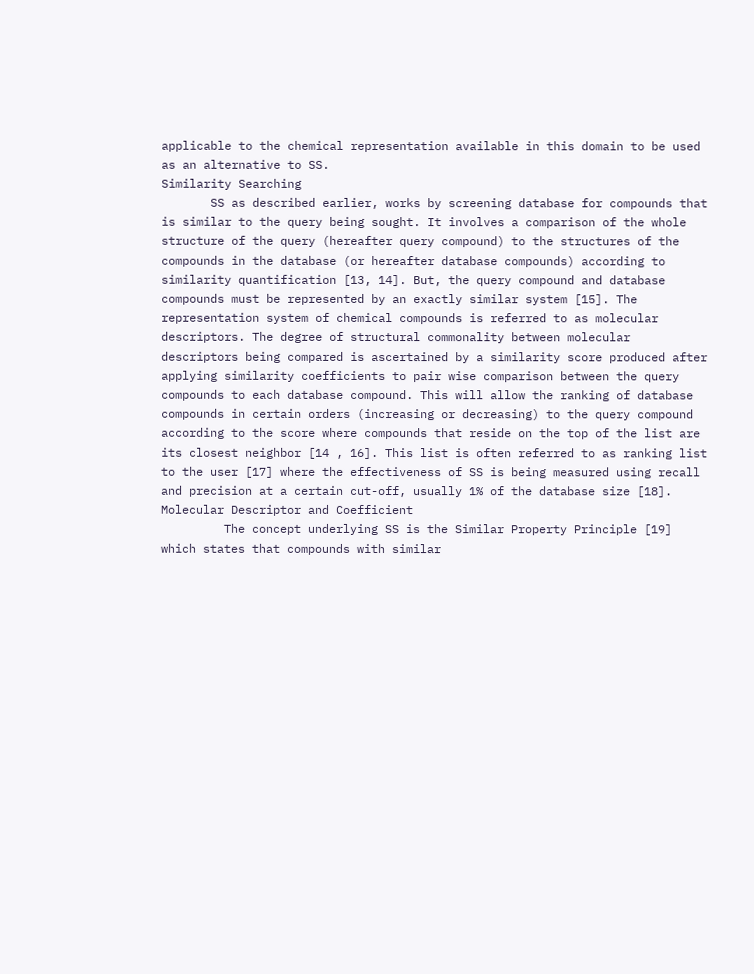applicable to the chemical representation available in this domain to be used as an alternative to SS.
Similarity Searching
       SS as described earlier, works by screening database for compounds that is similar to the query being sought. It involves a comparison of the whole structure of the query (hereafter query compound) to the structures of the compounds in the database (or hereafter database compounds) according to similarity quantification [13, 14]. But, the query compound and database compounds must be represented by an exactly similar system [15]. The representation system of chemical compounds is referred to as molecular descriptors. The degree of structural commonality between molecular descriptors being compared is ascertained by a similarity score produced after applying similarity coefficients to pair wise comparison between the query compounds to each database compound. This will allow the ranking of database compounds in certain orders (increasing or decreasing) to the query compound according to the score where compounds that reside on the top of the list are its closest neighbor [14 , 16]. This list is often referred to as ranking list to the user [17] where the effectiveness of SS is being measured using recall and precision at a certain cut-off, usually 1% of the database size [18].
Molecular Descriptor and Coefficient
         The concept underlying SS is the Similar Property Principle [19] which states that compounds with similar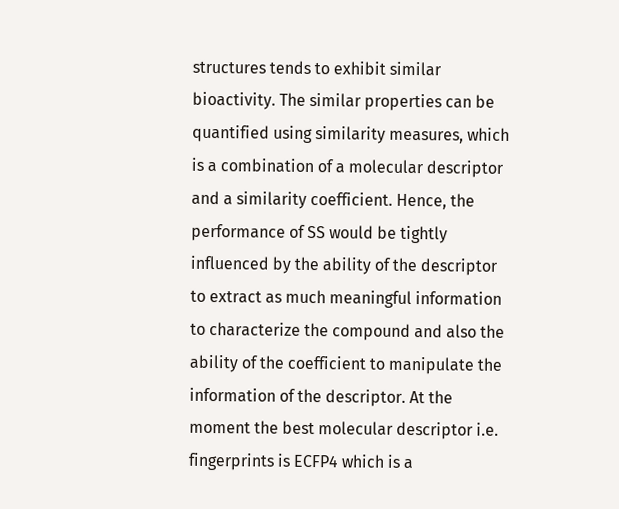structures tends to exhibit similar bioactivity. The similar properties can be quantified using similarity measures, which is a combination of a molecular descriptor and a similarity coefficient. Hence, the performance of SS would be tightly influenced by the ability of the descriptor to extract as much meaningful information to characterize the compound and also the ability of the coefficient to manipulate the information of the descriptor. At the moment the best molecular descriptor i.e. fingerprints is ECFP4 which is a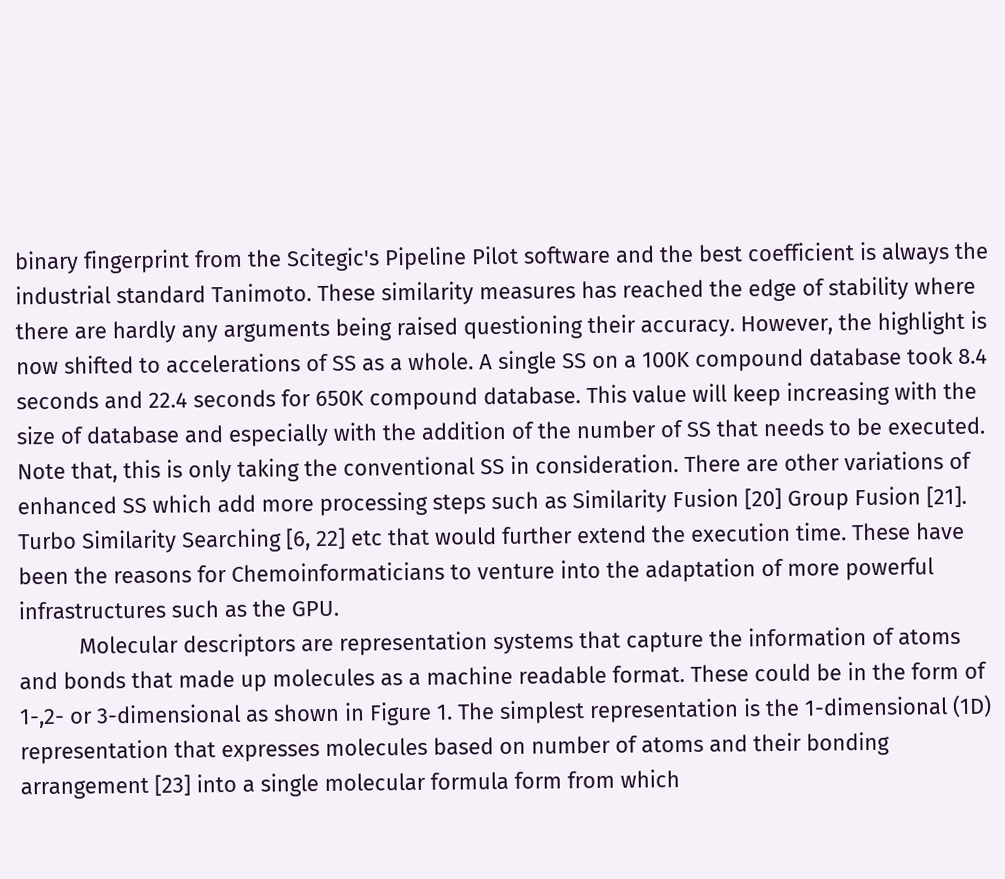binary fingerprint from the Scitegic's Pipeline Pilot software and the best coefficient is always the industrial standard Tanimoto. These similarity measures has reached the edge of stability where there are hardly any arguments being raised questioning their accuracy. However, the highlight is now shifted to accelerations of SS as a whole. A single SS on a 100K compound database took 8.4 seconds and 22.4 seconds for 650K compound database. This value will keep increasing with the size of database and especially with the addition of the number of SS that needs to be executed. Note that, this is only taking the conventional SS in consideration. There are other variations of enhanced SS which add more processing steps such as Similarity Fusion [20] Group Fusion [21]. Turbo Similarity Searching [6, 22] etc that would further extend the execution time. These have been the reasons for Chemoinformaticians to venture into the adaptation of more powerful infrastructures such as the GPU.
          Molecular descriptors are representation systems that capture the information of atoms and bonds that made up molecules as a machine readable format. These could be in the form of 1-,2- or 3-dimensional as shown in Figure 1. The simplest representation is the 1-dimensional (1D) representation that expresses molecules based on number of atoms and their bonding arrangement [23] into a single molecular formula form from which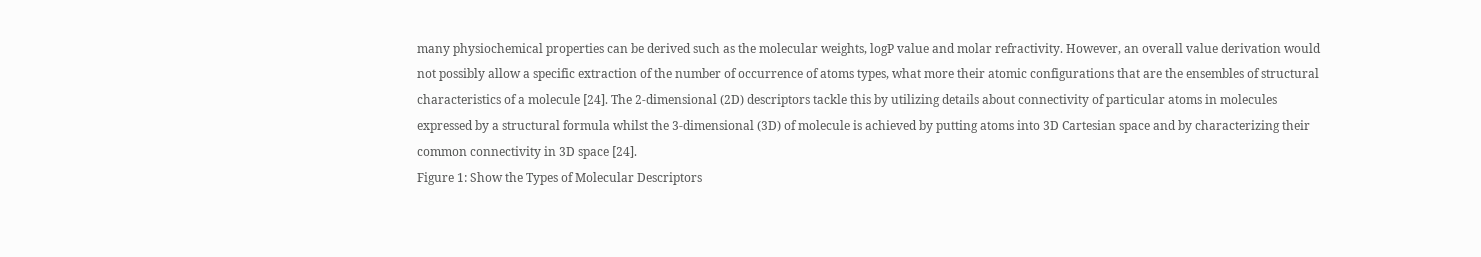many physiochemical properties can be derived such as the molecular weights, logP value and molar refractivity. However, an overall value derivation would not possibly allow a specific extraction of the number of occurrence of atoms types, what more their atomic configurations that are the ensembles of structural characteristics of a molecule [24]. The 2-dimensional (2D) descriptors tackle this by utilizing details about connectivity of particular atoms in molecules expressed by a structural formula whilst the 3-dimensional (3D) of molecule is achieved by putting atoms into 3D Cartesian space and by characterizing their common connectivity in 3D space [24].
Figure 1: Show the Types of Molecular Descriptors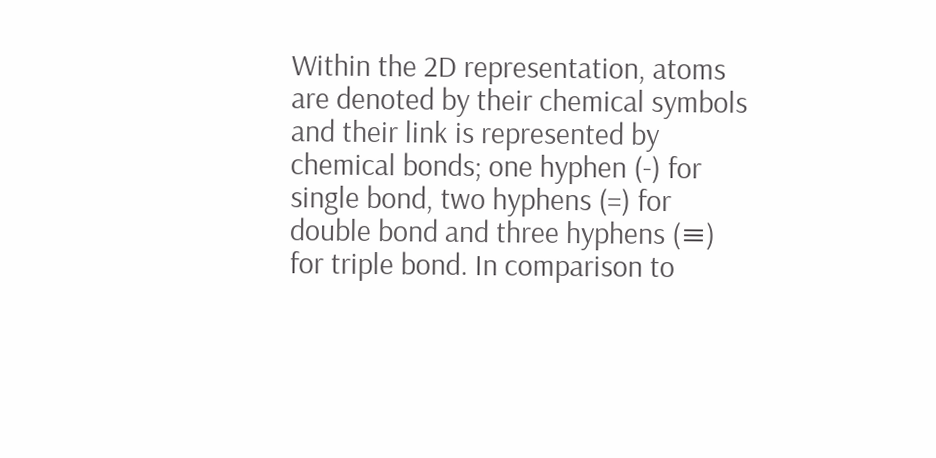Within the 2D representation, atoms are denoted by their chemical symbols and their link is represented by chemical bonds; one hyphen (-) for single bond, two hyphens (=) for double bond and three hyphens (≡) for triple bond. In comparison to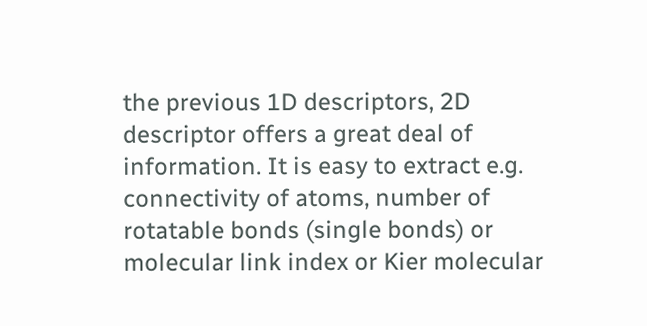the previous 1D descriptors, 2D descriptor offers a great deal of information. It is easy to extract e.g. connectivity of atoms, number of rotatable bonds (single bonds) or molecular link index or Kier molecular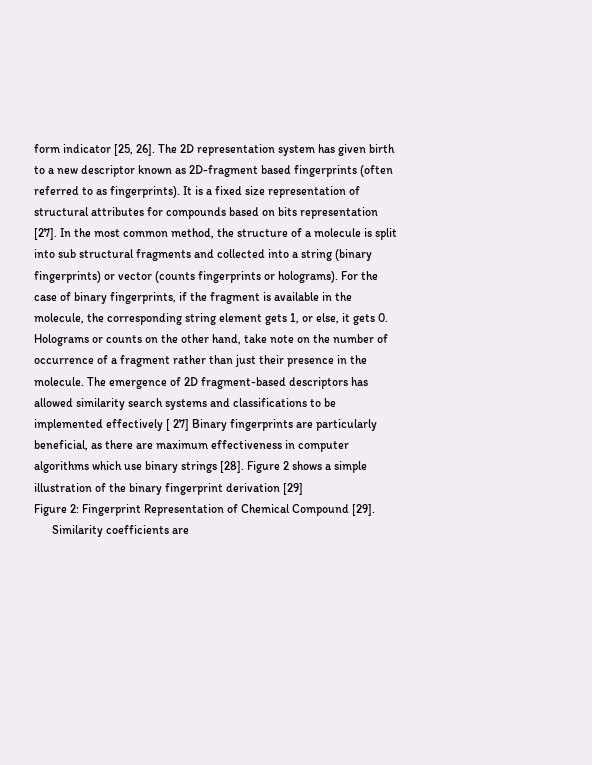form indicator [25, 26]. The 2D representation system has given birth to a new descriptor known as 2D-fragment based fingerprints (often referred to as fingerprints). It is a fixed size representation of structural attributes for compounds based on bits representation [27]. In the most common method, the structure of a molecule is split into sub structural fragments and collected into a string (binary fingerprints) or vector (counts fingerprints or holograms). For the case of binary fingerprints, if the fragment is available in the molecule, the corresponding string element gets 1, or else, it gets 0. Holograms or counts on the other hand, take note on the number of occurrence of a fragment rather than just their presence in the molecule. The emergence of 2D fragment-based descriptors has allowed similarity search systems and classifications to be implemented effectively [ 27] Binary fingerprints are particularly beneficial, as there are maximum effectiveness in computer algorithms which use binary strings [28]. Figure 2 shows a simple illustration of the binary fingerprint derivation [29]
Figure 2: Fingerprint Representation of Chemical Compound [29].
      Similarity coefficients are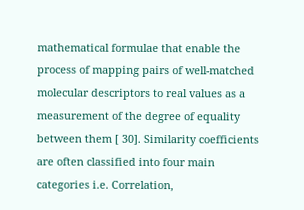mathematical formulae that enable the process of mapping pairs of well-matched molecular descriptors to real values as a measurement of the degree of equality between them [ 30]. Similarity coefficients are often classified into four main categories i.e. Correlation,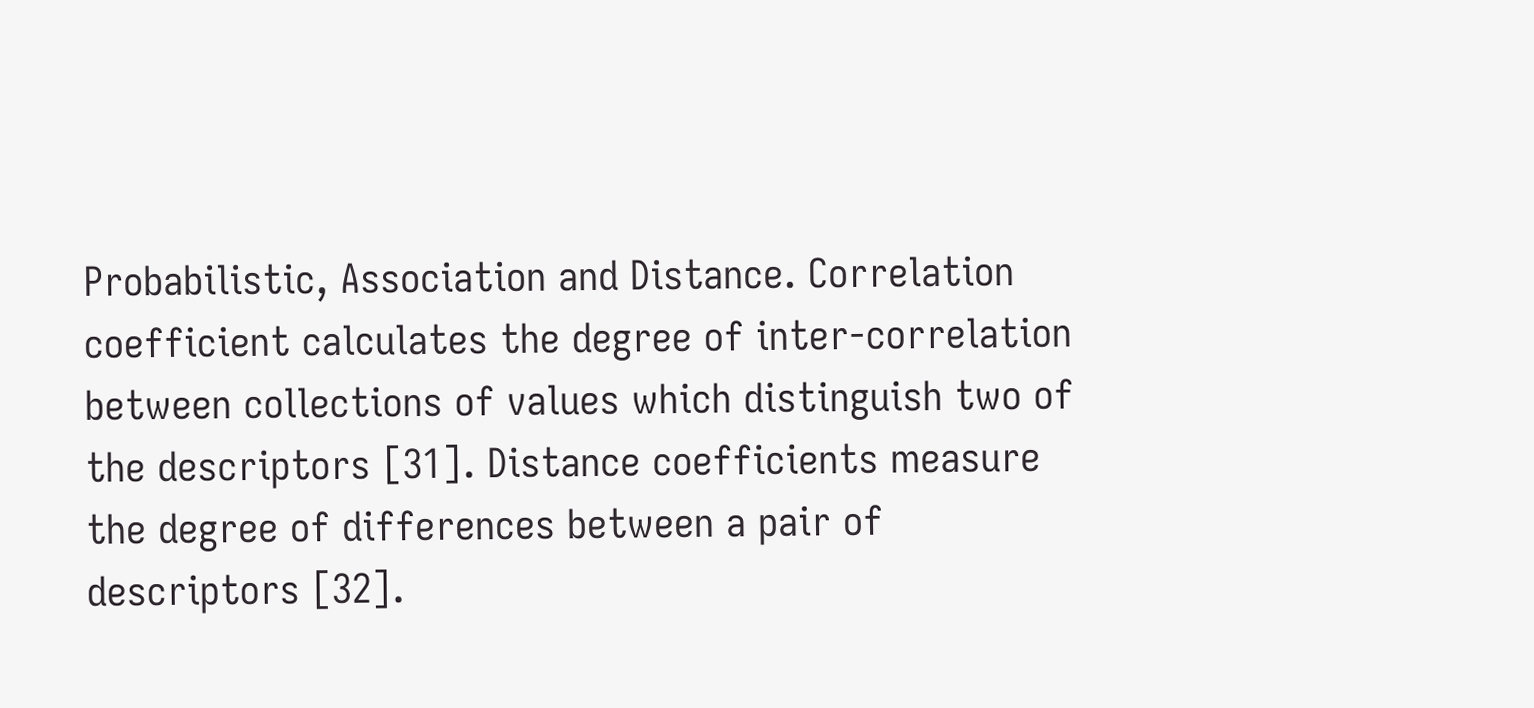Probabilistic, Association and Distance. Correlation coefficient calculates the degree of inter-correlation  between collections of values which distinguish two of the descriptors [31]. Distance coefficients measure the degree of differences between a pair of descriptors [32].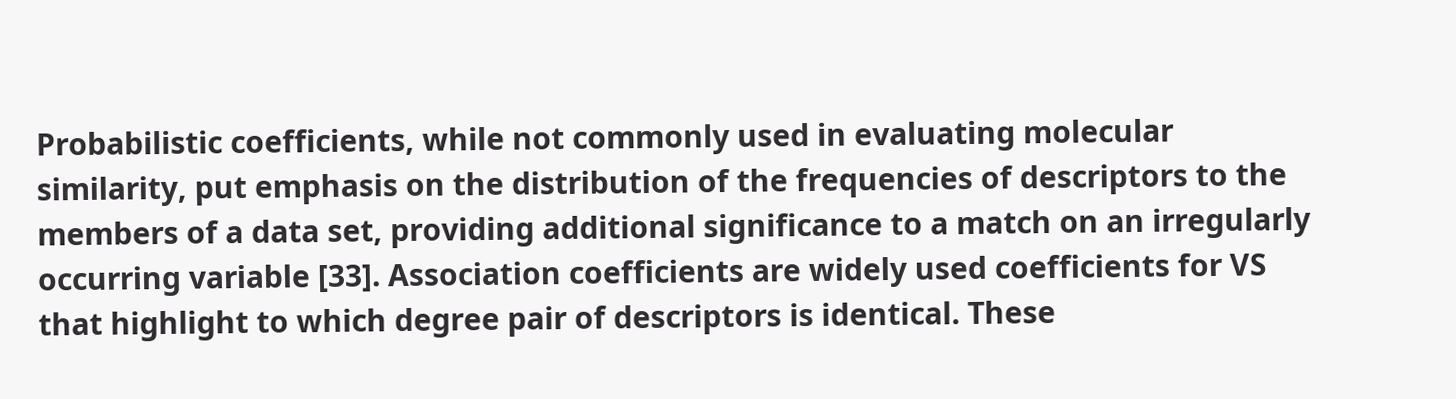Probabilistic coefficients, while not commonly used in evaluating molecular similarity, put emphasis on the distribution of the frequencies of descriptors to the members of a data set, providing additional significance to a match on an irregularly occurring variable [33]. Association coefficients are widely used coefficients for VS that highlight to which degree pair of descriptors is identical. These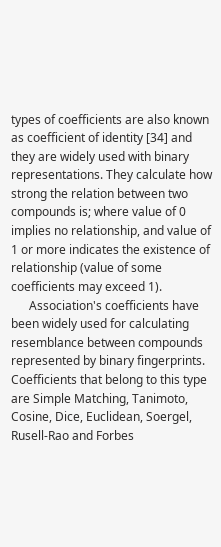types of coefficients are also known as coefficient of identity [34] and they are widely used with binary representations. They calculate how strong the relation between two compounds is; where value of 0 implies no relationship, and value of 1 or more indicates the existence of relationship (value of some coefficients may exceed 1).
      Association's coefficients have been widely used for calculating resemblance between compounds represented by binary fingerprints. Coefficients that belong to this type are Simple Matching, Tanimoto, Cosine, Dice, Euclidean, Soergel, Rusell-Rao and Forbes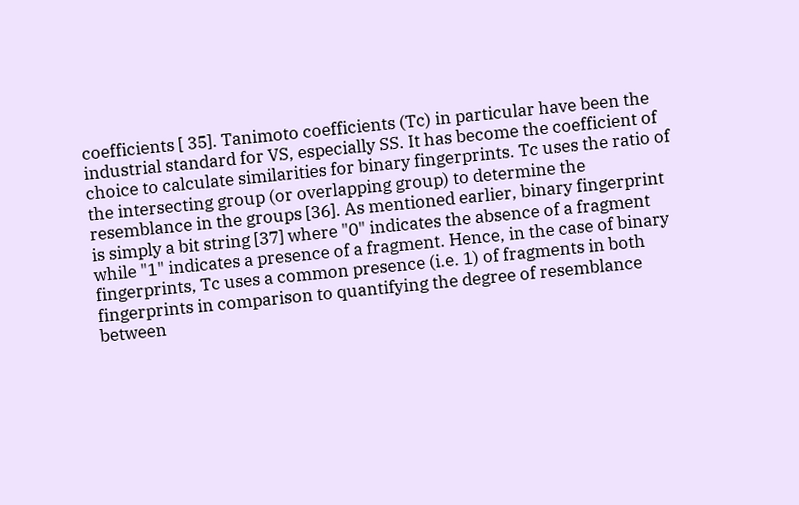coefficients [ 35]. Tanimoto coefficients (Tc) in particular have been the industrial standard for VS, especially SS. It has become the coefficient of choice to calculate similarities for binary fingerprints. Tc uses the ratio of the intersecting group (or overlapping group) to determine the resemblance in the groups [36]. As mentioned earlier, binary fingerprint is simply a bit string [37] where "0" indicates the absence of a fragment while "1" indicates a presence of a fragment. Hence, in the case of binary fingerprints, Tc uses a common presence (i.e. 1) of fragments in both fingerprints in comparison to quantifying the degree of resemblance between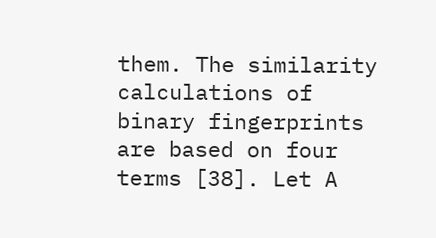them. The similarity calculations of binary fingerprints are based on four terms [38]. Let A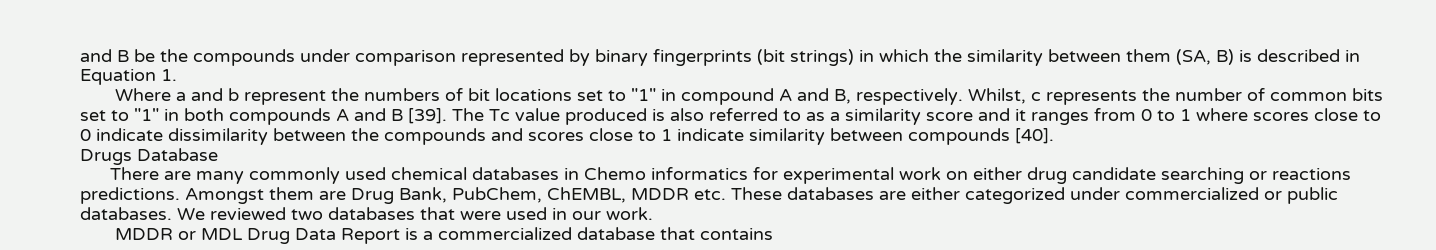and B be the compounds under comparison represented by binary fingerprints (bit strings) in which the similarity between them (SA, B) is described in Equation 1.
       Where a and b represent the numbers of bit locations set to "1" in compound A and B, respectively. Whilst, c represents the number of common bits set to "1" in both compounds A and B [39]. The Tc value produced is also referred to as a similarity score and it ranges from 0 to 1 where scores close to 0 indicate dissimilarity between the compounds and scores close to 1 indicate similarity between compounds [40].
Drugs Database
      There are many commonly used chemical databases in Chemo informatics for experimental work on either drug candidate searching or reactions predictions. Amongst them are Drug Bank, PubChem, ChEMBL, MDDR etc. These databases are either categorized under commercialized or public databases. We reviewed two databases that were used in our work.
       MDDR or MDL Drug Data Report is a commercialized database that contains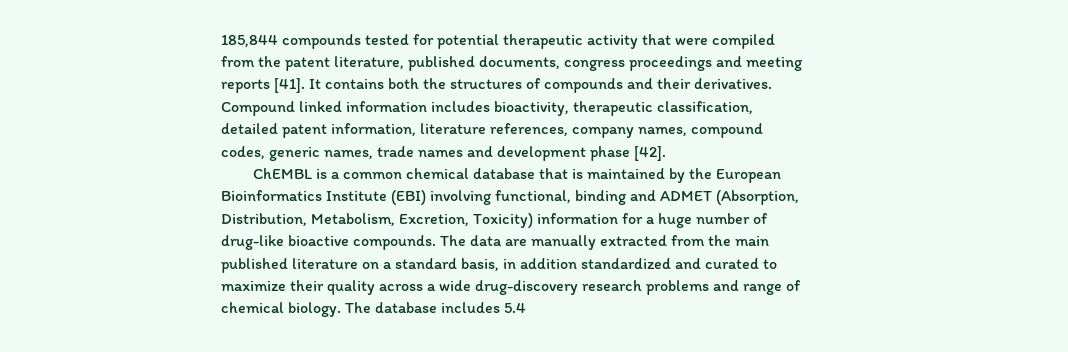185,844 compounds tested for potential therapeutic activity that were compiled from the patent literature, published documents, congress proceedings and meeting reports [41]. It contains both the structures of compounds and their derivatives. Compound linked information includes bioactivity, therapeutic classification, detailed patent information, literature references, company names, compound codes, generic names, trade names and development phase [42].
        ChEMBL is a common chemical database that is maintained by the European Bioinformatics Institute (EBI) involving functional, binding and ADMET (Absorption, Distribution, Metabolism, Excretion, Toxicity) information for a huge number of drug-like bioactive compounds. The data are manually extracted from the main published literature on a standard basis, in addition standardized and curated to maximize their quality across a wide drug-discovery research problems and range of chemical biology. The database includes 5.4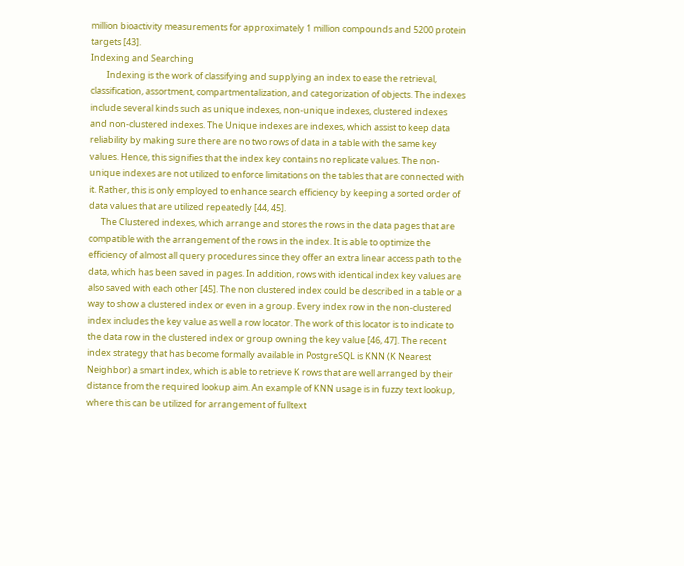million bioactivity measurements for approximately 1 million compounds and 5200 protein targets [43].
Indexing and Searching
        Indexing is the work of classifying and supplying an index to ease the retrieval, classification, assortment, compartmentalization, and categorization of objects. The indexes include several kinds such as unique indexes, non-unique indexes, clustered indexes and non-clustered indexes. The Unique indexes are indexes, which assist to keep data reliability by making sure there are no two rows of data in a table with the same key values. Hence, this signifies that the index key contains no replicate values. The non-unique indexes are not utilized to enforce limitations on the tables that are connected with it. Rather, this is only employed to enhance search efficiency by keeping a sorted order of data values that are utilized repeatedly [44, 45].
      The Clustered indexes, which arrange and stores the rows in the data pages that are compatible with the arrangement of the rows in the index. It is able to optimize the efficiency of almost all query procedures since they offer an extra linear access path to the data, which has been saved in pages. In addition, rows with identical index key values are also saved with each other [45]. The non clustered index could be described in a table or a way to show a clustered index or even in a group. Every index row in the non-clustered index includes the key value as well a row locator. The work of this locator is to indicate to the data row in the clustered index or group owning the key value [46, 47]. The recent index strategy that has become formally available in PostgreSQL is KNN (K Nearest Neighbor) a smart index, which is able to retrieve K rows that are well arranged by their distance from the required lookup aim. An example of KNN usage is in fuzzy text lookup, where this can be utilized for arrangement of fulltext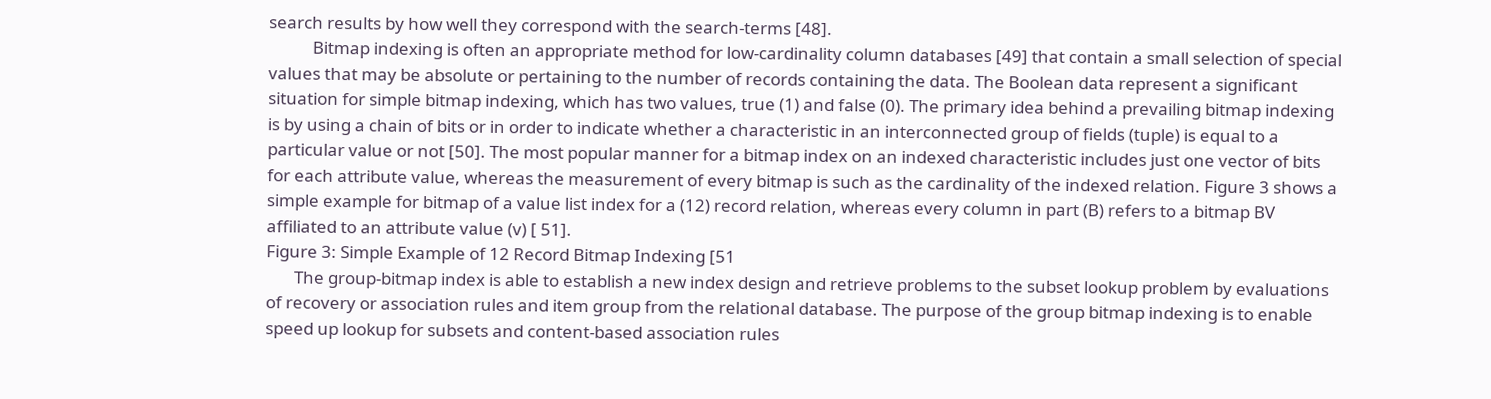search results by how well they correspond with the search-terms [48].
           Bitmap indexing is often an appropriate method for low-cardinality column databases [49] that contain a small selection of special values that may be absolute or pertaining to the number of records containing the data. The Boolean data represent a significant situation for simple bitmap indexing, which has two values, true (1) and false (0). The primary idea behind a prevailing bitmap indexing is by using a chain of bits or in order to indicate whether a characteristic in an interconnected group of fields (tuple) is equal to a particular value or not [50]. The most popular manner for a bitmap index on an indexed characteristic includes just one vector of bits for each attribute value, whereas the measurement of every bitmap is such as the cardinality of the indexed relation. Figure 3 shows a simple example for bitmap of a value list index for a (12) record relation, whereas every column in part (B) refers to a bitmap BV affiliated to an attribute value (v) [ 51].
Figure 3: Simple Example of 12 Record Bitmap Indexing [51
       The group-bitmap index is able to establish a new index design and retrieve problems to the subset lookup problem by evaluations of recovery or association rules and item group from the relational database. The purpose of the group bitmap indexing is to enable speed up lookup for subsets and content-based association rules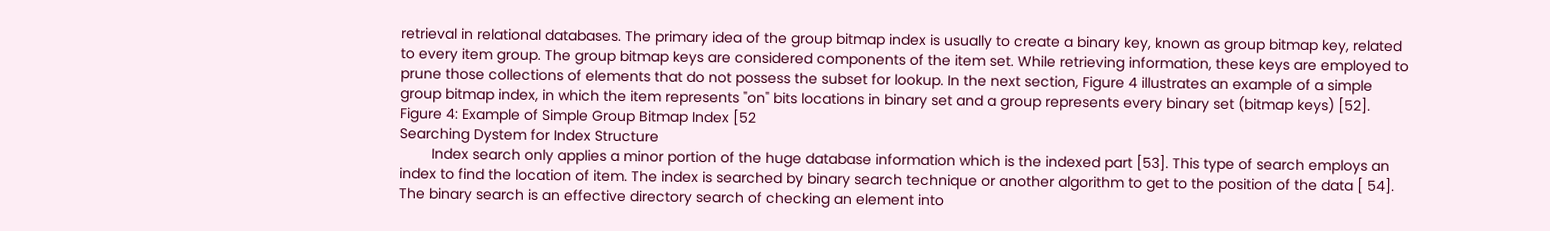retrieval in relational databases. The primary idea of the group bitmap index is usually to create a binary key, known as group bitmap key, related to every item group. The group bitmap keys are considered components of the item set. While retrieving information, these keys are employed to prune those collections of elements that do not possess the subset for lookup. In the next section, Figure 4 illustrates an example of a simple group bitmap index, in which the item represents "on" bits locations in binary set and a group represents every binary set (bitmap keys) [52].
Figure 4: Example of Simple Group Bitmap Index [52
Searching Dystem for Index Structure
        Index search only applies a minor portion of the huge database information which is the indexed part [53]. This type of search employs an index to find the location of item. The index is searched by binary search technique or another algorithm to get to the position of the data [ 54]. The binary search is an effective directory search of checking an element into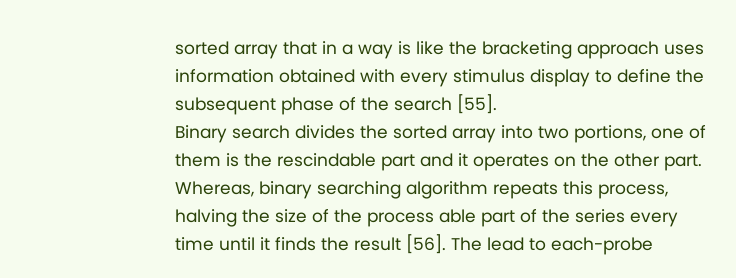sorted array that in a way is like the bracketing approach uses information obtained with every stimulus display to define the subsequent phase of the search [55].
Binary search divides the sorted array into two portions, one of them is the rescindable part and it operates on the other part. Whereas, binary searching algorithm repeats this process, halving the size of the process able part of the series every time until it finds the result [56]. The lead to each-probe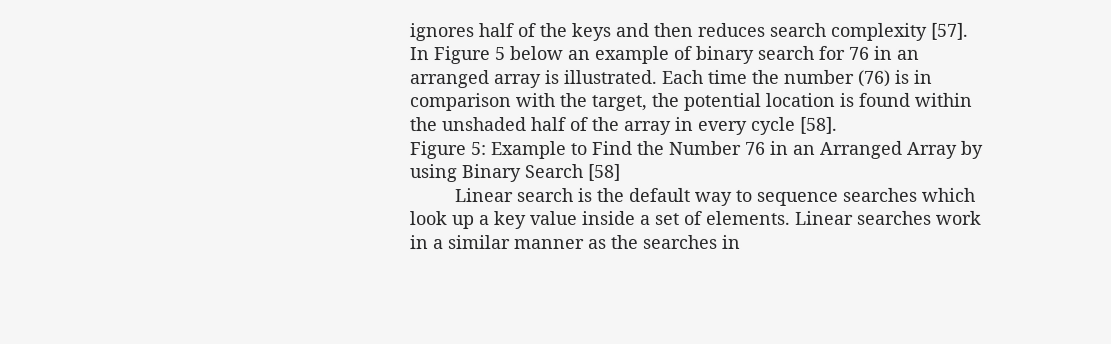ignores half of the keys and then reduces search complexity [57]. In Figure 5 below an example of binary search for 76 in an arranged array is illustrated. Each time the number (76) is in comparison with the target, the potential location is found within the unshaded half of the array in every cycle [58].
Figure 5: Example to Find the Number 76 in an Arranged Array by using Binary Search [58]
         Linear search is the default way to sequence searches which look up a key value inside a set of elements. Linear searches work in a similar manner as the searches in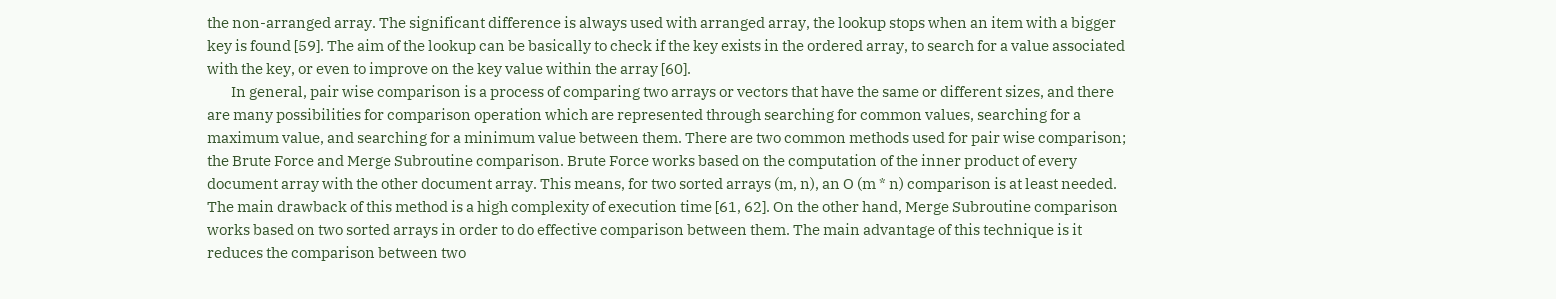the non-arranged array. The significant difference is always used with arranged array, the lookup stops when an item with a bigger key is found [59]. The aim of the lookup can be basically to check if the key exists in the ordered array, to search for a value associated with the key, or even to improve on the key value within the array [60].
        In general, pair wise comparison is a process of comparing two arrays or vectors that have the same or different sizes, and there are many possibilities for comparison operation which are represented through searching for common values, searching for a maximum value, and searching for a minimum value between them. There are two common methods used for pair wise comparison; the Brute Force and Merge Subroutine comparison. Brute Force works based on the computation of the inner product of every document array with the other document array. This means, for two sorted arrays (m, n), an O (m * n) comparison is at least needed. The main drawback of this method is a high complexity of execution time [61, 62]. On the other hand, Merge Subroutine comparison works based on two sorted arrays in order to do effective comparison between them. The main advantage of this technique is it reduces the comparison between two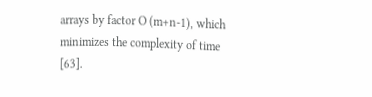arrays by factor O (m+n-1), which minimizes the complexity of time [63].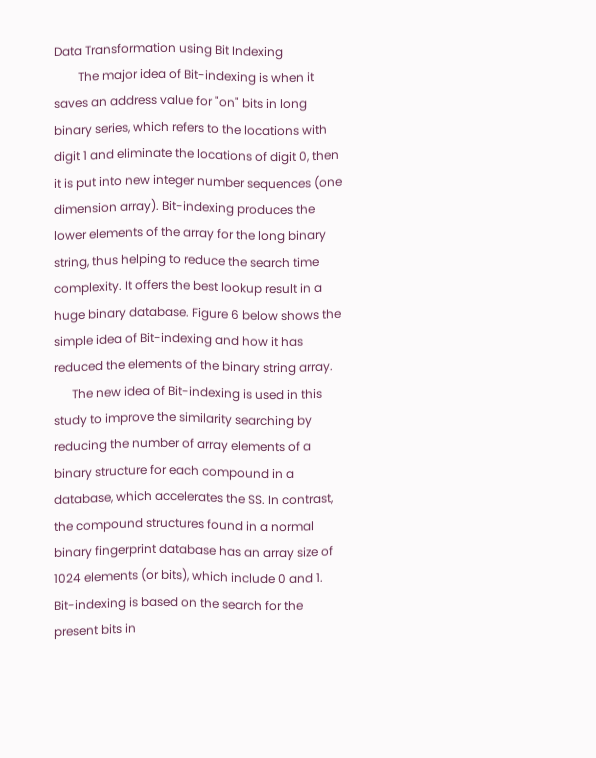Data Transformation using Bit Indexing
        The major idea of Bit-indexing is when it saves an address value for "on" bits in long binary series, which refers to the locations with digit 1 and eliminate the locations of digit 0, then it is put into new integer number sequences (one dimension array). Bit-indexing produces the lower elements of the array for the long binary string, thus helping to reduce the search time complexity. It offers the best lookup result in a huge binary database. Figure 6 below shows the simple idea of Bit-indexing and how it has reduced the elements of the binary string array.
      The new idea of Bit-indexing is used in this study to improve the similarity searching by reducing the number of array elements of a binary structure for each compound in a database, which accelerates the SS. In contrast, the compound structures found in a normal binary fingerprint database has an array size of 1024 elements (or bits), which include 0 and 1. Bit-indexing is based on the search for the present bits in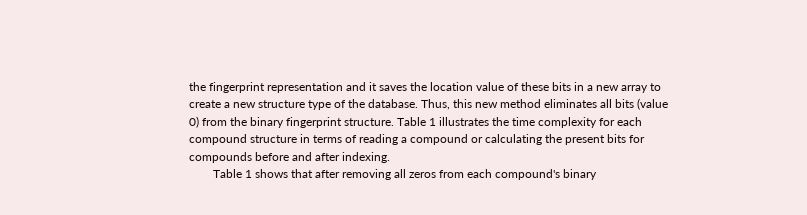the fingerprint representation and it saves the location value of these bits in a new array to create a new structure type of the database. Thus, this new method eliminates all bits (value 0) from the binary fingerprint structure. Table 1 illustrates the time complexity for each compound structure in terms of reading a compound or calculating the present bits for compounds before and after indexing.
        Table 1 shows that after removing all zeros from each compound's binary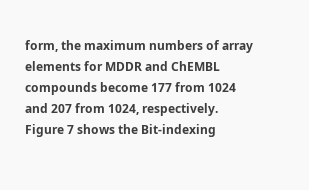form, the maximum numbers of array elements for MDDR and ChEMBL compounds become 177 from 1024 and 207 from 1024, respectively. Figure 7 shows the Bit-indexing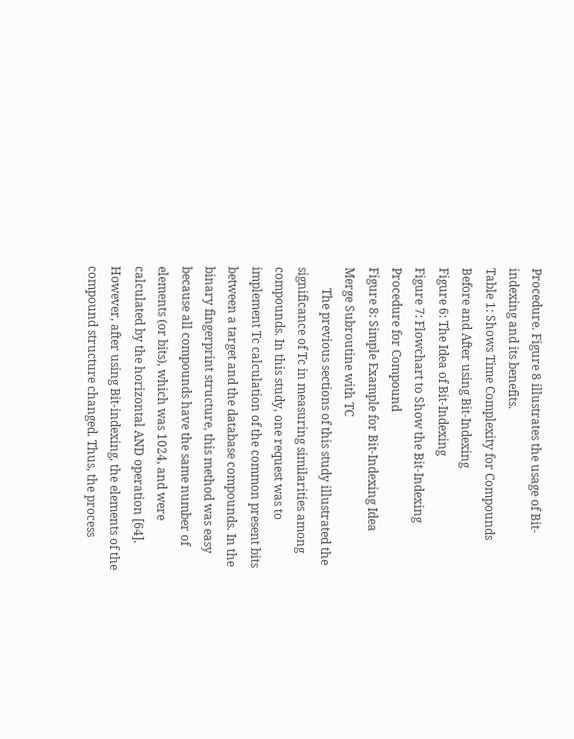Procedure. Figure 8 illustrates the usage of Bit-indexing and its benefits.
Table 1: Shows Time Complexity for Compounds Before and After using Bit-Indexing
Figure 6: The Idea of Bit-Indexing
Figure 7: Flowchart to Show the Bit-Indexing Procedure for Compound
Figure 8: Simple Example for Bit-Indexing Idea
Merge Subroutine with TC
       The previous sections of this study illustrated the significance of Tc in measuring similarities among compounds. In this study, one request was to implement Tc calculation of the common present bits between a target and the database compounds. In the binary fingerprint structure, this method was easy because all compounds have the same number of elements (or bits), which was 1024, and were calculated by the horizontal AND operation [64]. However, after using Bit-indexing, the elements of the compound structure changed. Thus, the process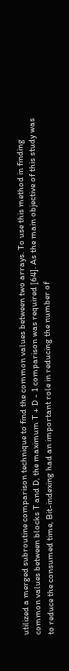utilized a merged subroutine comparison technique to find the common values between two arrays. To use this method in finding common values between blocks T and D, the maximum T + D - 1 comparison was required [64]. As the main objective of this study was to reduce the consumed time, Bit-indexing had an important role in reducing the number of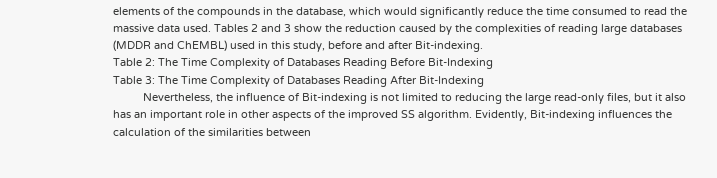elements of the compounds in the database, which would significantly reduce the time consumed to read the massive data used. Tables 2 and 3 show the reduction caused by the complexities of reading large databases (MDDR and ChEMBL) used in this study, before and after Bit-indexing.
Table 2: The Time Complexity of Databases Reading Before Bit-Indexing
Table 3: The Time Complexity of Databases Reading After Bit-Indexing
          Nevertheless, the influence of Bit-indexing is not limited to reducing the large read-only files, but it also has an important role in other aspects of the improved SS algorithm. Evidently, Bit-indexing influences the calculation of the similarities between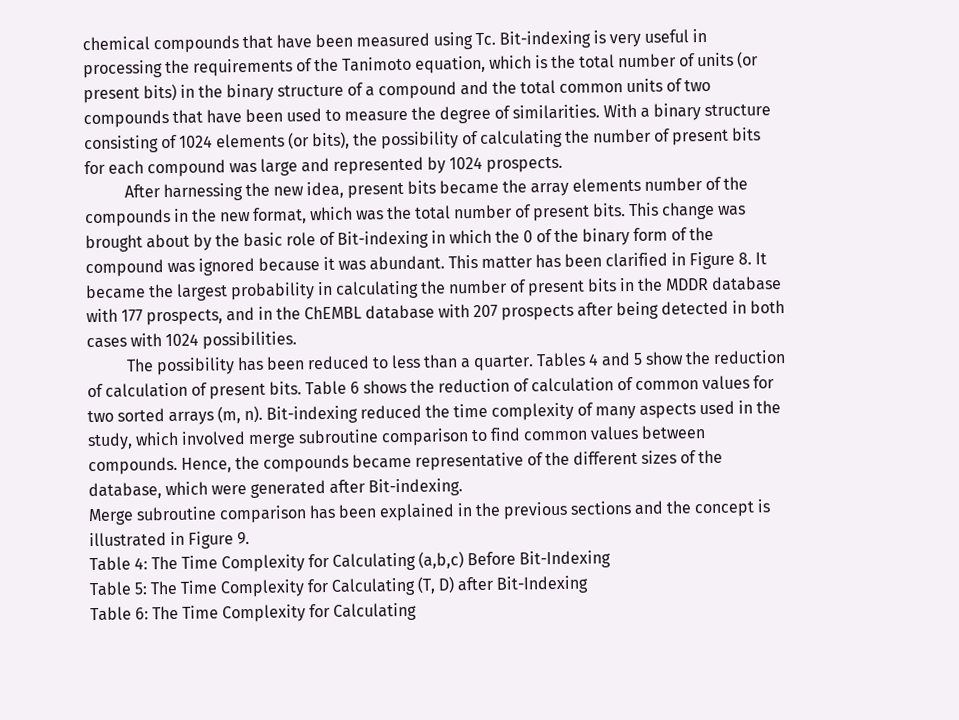chemical compounds that have been measured using Tc. Bit-indexing is very useful in processing the requirements of the Tanimoto equation, which is the total number of units (or present bits) in the binary structure of a compound and the total common units of two compounds that have been used to measure the degree of similarities. With a binary structure consisting of 1024 elements (or bits), the possibility of calculating the number of present bits for each compound was large and represented by 1024 prospects.
          After harnessing the new idea, present bits became the array elements number of the compounds in the new format, which was the total number of present bits. This change was brought about by the basic role of Bit-indexing in which the 0 of the binary form of the compound was ignored because it was abundant. This matter has been clarified in Figure 8. It became the largest probability in calculating the number of present bits in the MDDR database with 177 prospects, and in the ChEMBL database with 207 prospects after being detected in both cases with 1024 possibilities.
          The possibility has been reduced to less than a quarter. Tables 4 and 5 show the reduction of calculation of present bits. Table 6 shows the reduction of calculation of common values for two sorted arrays (m, n). Bit-indexing reduced the time complexity of many aspects used in the study, which involved merge subroutine comparison to find common values between compounds. Hence, the compounds became representative of the different sizes of the database, which were generated after Bit-indexing.
Merge subroutine comparison has been explained in the previous sections and the concept is illustrated in Figure 9.
Table 4: The Time Complexity for Calculating (a,b,c) Before Bit-Indexing
Table 5: The Time Complexity for Calculating (T, D) after Bit-Indexing
Table 6: The Time Complexity for Calculating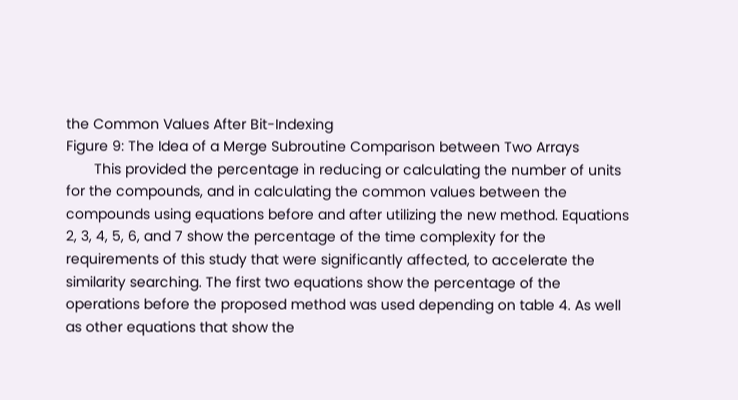the Common Values After Bit-Indexing
Figure 9: The Idea of a Merge Subroutine Comparison between Two Arrays
       This provided the percentage in reducing or calculating the number of units for the compounds, and in calculating the common values between the compounds using equations before and after utilizing the new method. Equations 2, 3, 4, 5, 6, and 7 show the percentage of the time complexity for the requirements of this study that were significantly affected, to accelerate the similarity searching. The first two equations show the percentage of the operations before the proposed method was used depending on table 4. As well as other equations that show the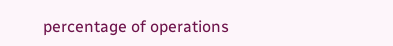percentage of operations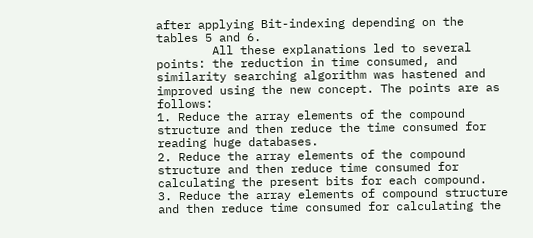after applying Bit-indexing depending on the tables 5 and 6.
        All these explanations led to several points: the reduction in time consumed, and similarity searching algorithm was hastened and improved using the new concept. The points are as follows:
1. Reduce the array elements of the compound structure and then reduce the time consumed for reading huge databases.
2. Reduce the array elements of the compound structure and then reduce time consumed for calculating the present bits for each compound.
3. Reduce the array elements of compound structure and then reduce time consumed for calculating the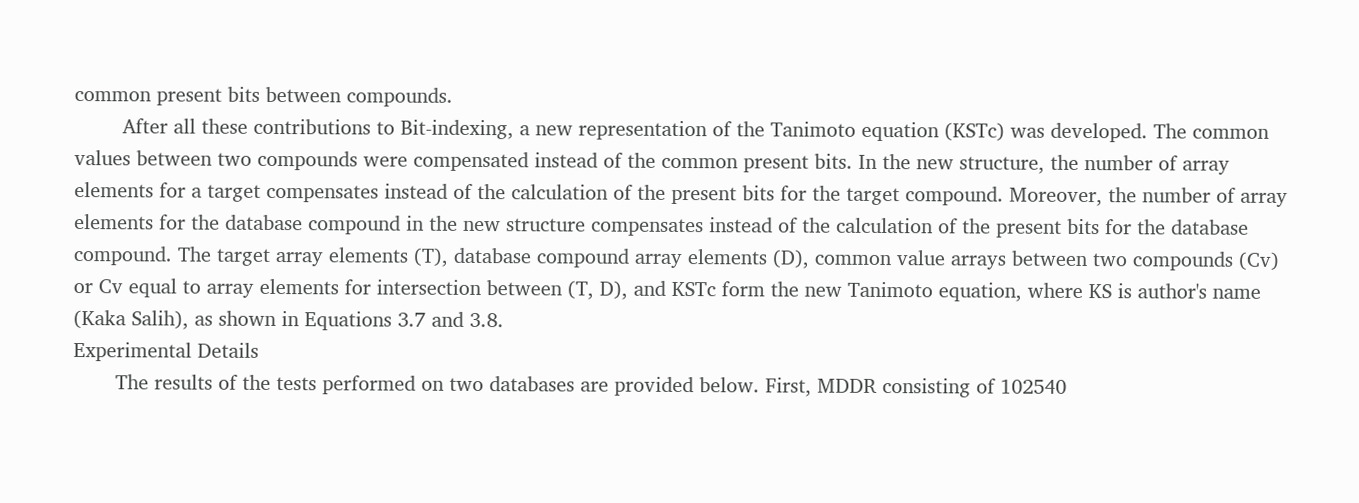common present bits between compounds.
        After all these contributions to Bit-indexing, a new representation of the Tanimoto equation (KSTc) was developed. The common values between two compounds were compensated instead of the common present bits. In the new structure, the number of array elements for a target compensates instead of the calculation of the present bits for the target compound. Moreover, the number of array elements for the database compound in the new structure compensates instead of the calculation of the present bits for the database compound. The target array elements (T), database compound array elements (D), common value arrays between two compounds (Cv) or Cv equal to array elements for intersection between (T, D), and KSTc form the new Tanimoto equation, where KS is author's name (Kaka Salih), as shown in Equations 3.7 and 3.8.
Experimental Details
       The results of the tests performed on two databases are provided below. First, MDDR consisting of 102540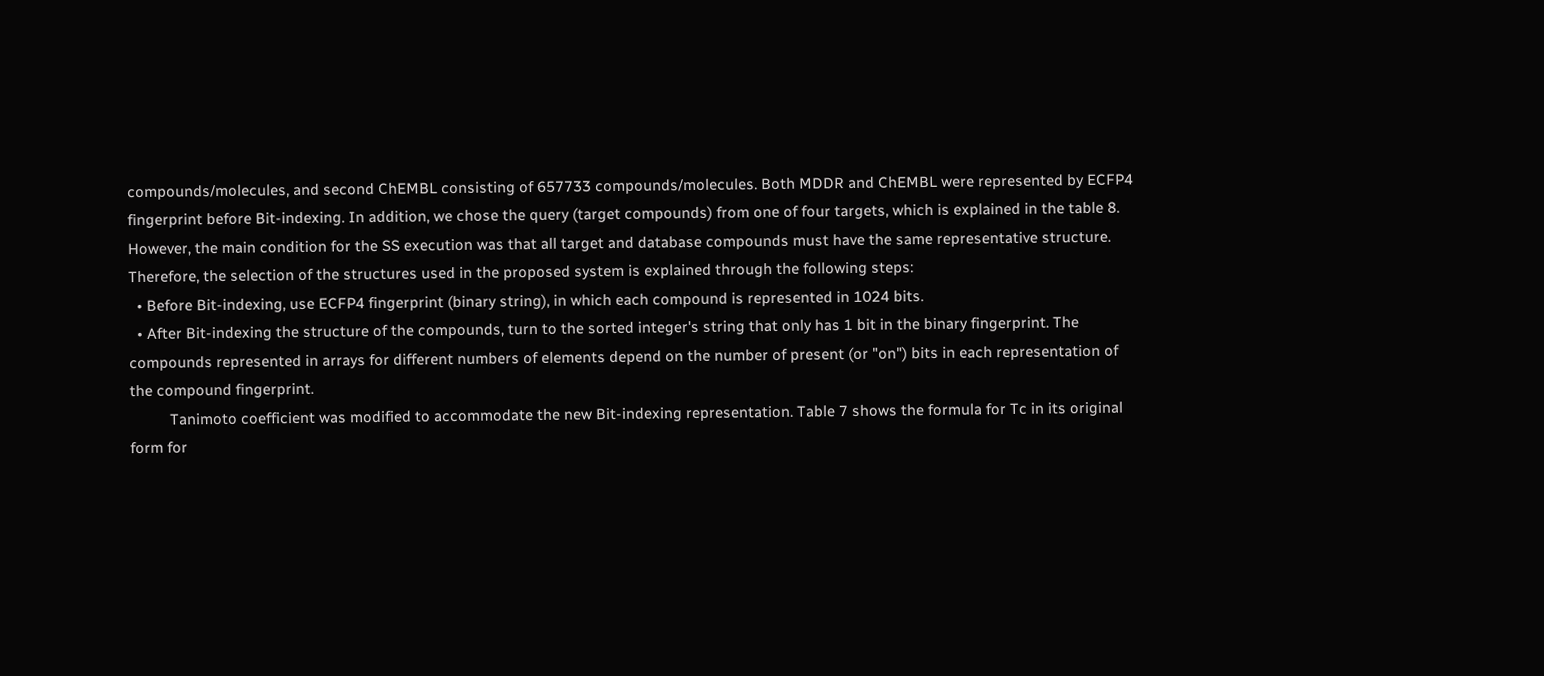compounds/molecules, and second ChEMBL consisting of 657733 compounds/molecules. Both MDDR and ChEMBL were represented by ECFP4 fingerprint before Bit-indexing. In addition, we chose the query (target compounds) from one of four targets, which is explained in the table 8. However, the main condition for the SS execution was that all target and database compounds must have the same representative structure. Therefore, the selection of the structures used in the proposed system is explained through the following steps:
  • Before Bit-indexing, use ECFP4 fingerprint (binary string), in which each compound is represented in 1024 bits.
  • After Bit-indexing the structure of the compounds, turn to the sorted integer's string that only has 1 bit in the binary fingerprint. The compounds represented in arrays for different numbers of elements depend on the number of present (or "on") bits in each representation of the compound fingerprint.
          Tanimoto coefficient was modified to accommodate the new Bit-indexing representation. Table 7 shows the formula for Tc in its original form for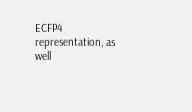ECFP4 representation, as well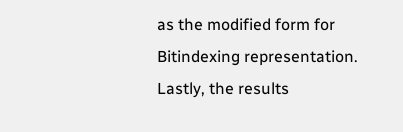as the modified form for Bitindexing representation. Lastly, the results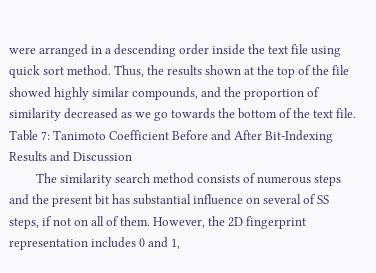were arranged in a descending order inside the text file using quick sort method. Thus, the results shown at the top of the file showed highly similar compounds, and the proportion of similarity decreased as we go towards the bottom of the text file.
Table 7: Tanimoto Coefficient Before and After Bit-Indexing
Results and Discussion
         The similarity search method consists of numerous steps and the present bit has substantial influence on several of SS steps, if not on all of them. However, the 2D fingerprint representation includes 0 and 1,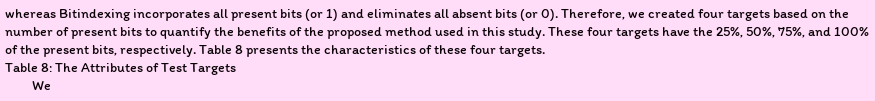whereas Bitindexing incorporates all present bits (or 1) and eliminates all absent bits (or 0). Therefore, we created four targets based on the number of present bits to quantify the benefits of the proposed method used in this study. These four targets have the 25%, 50%, 75%, and 100% of the present bits, respectively. Table 8 presents the characteristics of these four targets.
Table 8: The Attributes of Test Targets
         We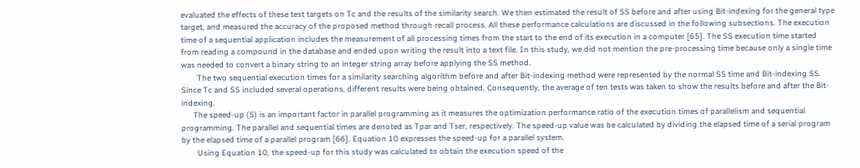evaluated the effects of these test targets on Tc and the results of the similarity search. We then estimated the result of SS before and after using Bit-indexing for the general type target, and measured the accuracy of the proposed method through recall process. All these performance calculations are discussed in the following subsections. The execution time of a sequential application includes the measurement of all processing times from the start to the end of its execution in a computer [65]. The SS execution time started from reading a compound in the database and ended upon writing the result into a text file. In this study, we did not mention the pre-processing time because only a single time was needed to convert a binary string to an integer string array before applying the SS method.
        The two sequential execution times for a similarity searching algorithm before and after Bit-indexing method were represented by the normal SS time and Bit-indexing SS. Since Tc and SS included several operations, different results were being obtained. Consequently, the average of ten tests was taken to show the results before and after the Bit-indexing.
      The speed-up (S) is an important factor in parallel programming as it measures the optimization performance ratio of the execution times of parallelism and sequential programming. The parallel and sequential times are denoted as Tpar and Tser, respectively. The speed-up value was be calculated by dividing the elapsed time of a serial program by the elapsed time of a parallel program [66]. Equation 10 expresses the speed-up for a parallel system.
        Using Equation 10, the speed-up for this study was calculated to obtain the execution speed of the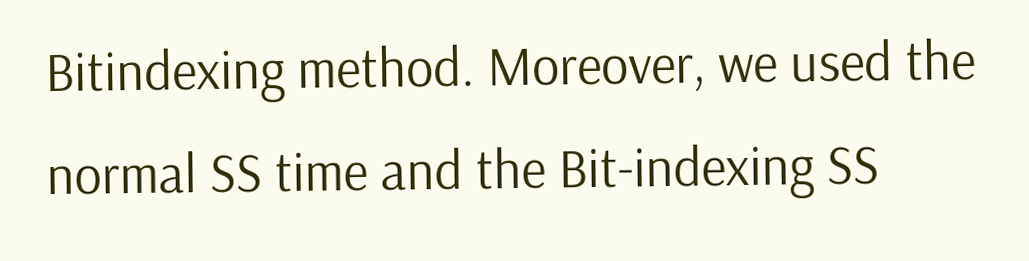Bitindexing method. Moreover, we used the normal SS time and the Bit-indexing SS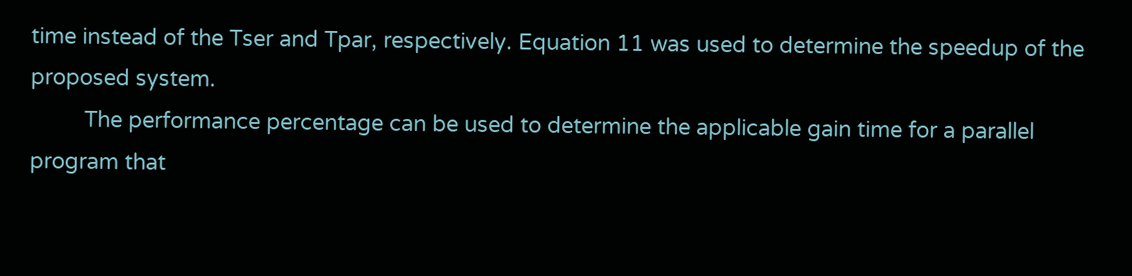time instead of the Tser and Tpar, respectively. Equation 11 was used to determine the speedup of the proposed system.
         The performance percentage can be used to determine the applicable gain time for a parallel program that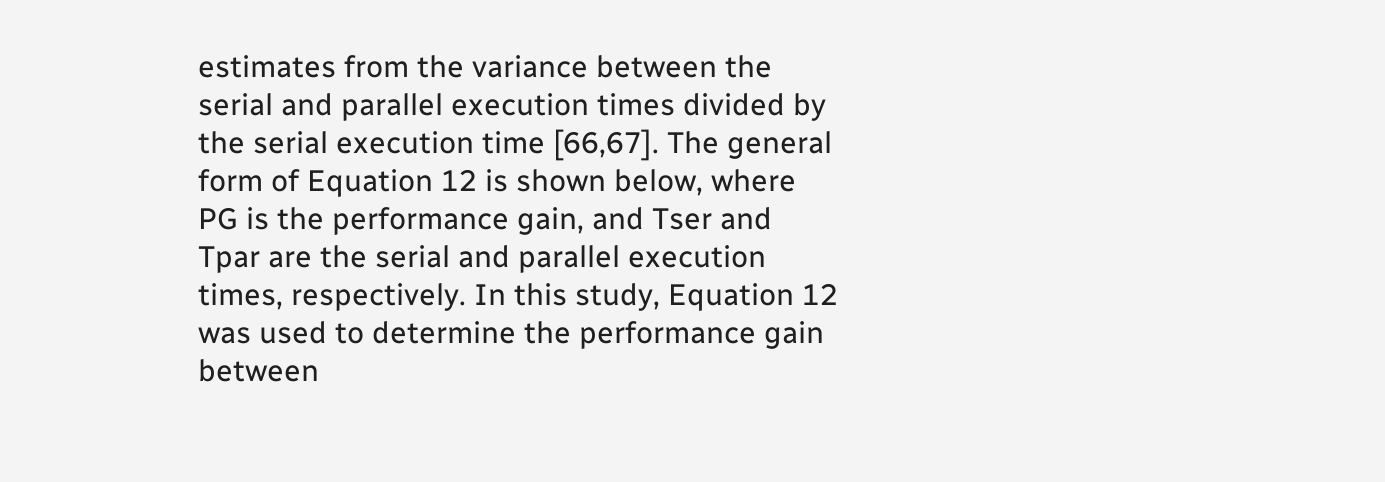estimates from the variance between the serial and parallel execution times divided by the serial execution time [66,67]. The general form of Equation 12 is shown below, where PG is the performance gain, and Tser and Tpar are the serial and parallel execution times, respectively. In this study, Equation 12 was used to determine the performance gain between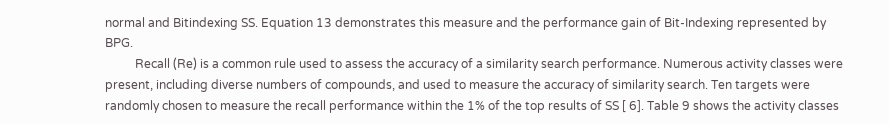normal and Bitindexing SS. Equation 13 demonstrates this measure and the performance gain of Bit-Indexing represented by BPG.
          Recall (Re) is a common rule used to assess the accuracy of a similarity search performance. Numerous activity classes were present, including diverse numbers of compounds, and used to measure the accuracy of similarity search. Ten targets were randomly chosen to measure the recall performance within the 1% of the top results of SS [ 6]. Table 9 shows the activity classes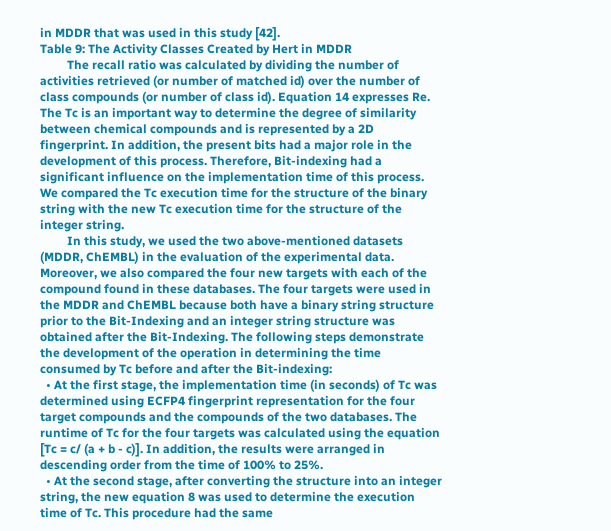in MDDR that was used in this study [42].
Table 9: The Activity Classes Created by Hert in MDDR
         The recall ratio was calculated by dividing the number of activities retrieved (or number of matched id) over the number of class compounds (or number of class id). Equation 14 expresses Re.
The Tc is an important way to determine the degree of similarity between chemical compounds and is represented by a 2D fingerprint. In addition, the present bits had a major role in the development of this process. Therefore, Bit-indexing had a significant influence on the implementation time of this process. We compared the Tc execution time for the structure of the binary string with the new Tc execution time for the structure of the integer string.
         In this study, we used the two above-mentioned datasets (MDDR, ChEMBL) in the evaluation of the experimental data. Moreover, we also compared the four new targets with each of the compound found in these databases. The four targets were used in the MDDR and ChEMBL because both have a binary string structure prior to the Bit-Indexing and an integer string structure was obtained after the Bit-Indexing. The following steps demonstrate the development of the operation in determining the time consumed by Tc before and after the Bit-indexing:
  • At the first stage, the implementation time (in seconds) of Tc was determined using ECFP4 fingerprint representation for the four target compounds and the compounds of the two databases. The runtime of Tc for the four targets was calculated using the equation [Tc = c/ (a + b - c)]. In addition, the results were arranged in descending order from the time of 100% to 25%.
  • At the second stage, after converting the structure into an integer string, the new equation 8 was used to determine the execution time of Tc. This procedure had the same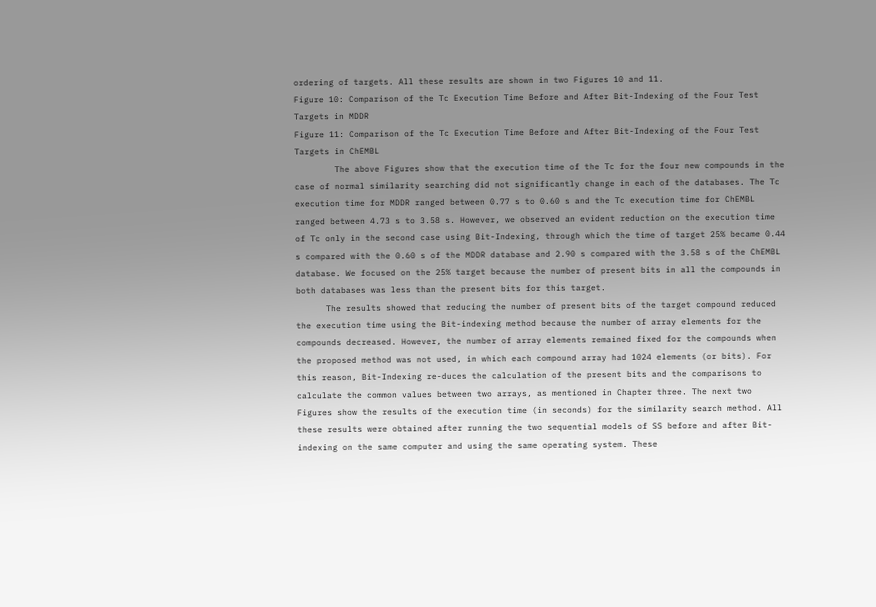ordering of targets. All these results are shown in two Figures 10 and 11.
Figure 10: Comparison of the Tc Execution Time Before and After Bit-Indexing of the Four Test Targets in MDDR
Figure 11: Comparison of the Tc Execution Time Before and After Bit-Indexing of the Four Test Targets in ChEMBL
        The above Figures show that the execution time of the Tc for the four new compounds in the case of normal similarity searching did not significantly change in each of the databases. The Tc execution time for MDDR ranged between 0.77 s to 0.60 s and the Tc execution time for ChEMBL ranged between 4.73 s to 3.58 s. However, we observed an evident reduction on the execution time of Tc only in the second case using Bit-Indexing, through which the time of target 25% became 0.44 s compared with the 0.60 s of the MDDR database and 2.90 s compared with the 3.58 s of the ChEMBL database. We focused on the 25% target because the number of present bits in all the compounds in both databases was less than the present bits for this target.
      The results showed that reducing the number of present bits of the target compound reduced the execution time using the Bit-indexing method because the number of array elements for the compounds decreased. However, the number of array elements remained fixed for the compounds when the proposed method was not used, in which each compound array had 1024 elements (or bits). For this reason, Bit-Indexing re-duces the calculation of the present bits and the comparisons to calculate the common values between two arrays, as mentioned in Chapter three. The next two Figures show the results of the execution time (in seconds) for the similarity search method. All these results were obtained after running the two sequential models of SS before and after Bit-indexing on the same computer and using the same operating system. These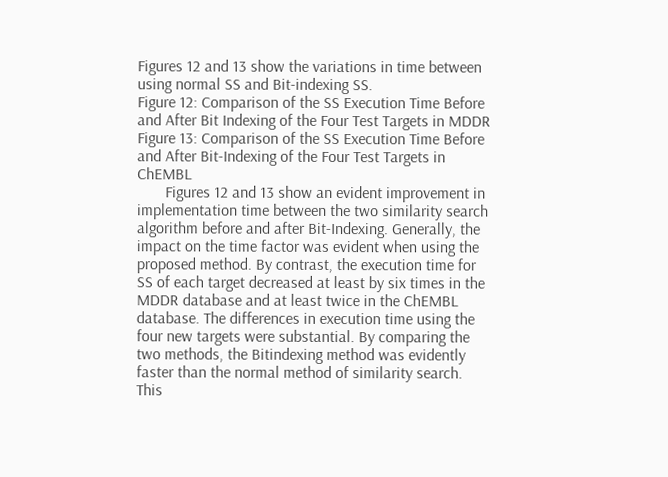Figures 12 and 13 show the variations in time between using normal SS and Bit-indexing SS.
Figure 12: Comparison of the SS Execution Time Before and After Bit Indexing of the Four Test Targets in MDDR
Figure 13: Comparison of the SS Execution Time Before and After Bit-Indexing of the Four Test Targets in ChEMBL
       Figures 12 and 13 show an evident improvement in implementation time between the two similarity search algorithm before and after Bit-Indexing. Generally, the impact on the time factor was evident when using the proposed method. By contrast, the execution time for SS of each target decreased at least by six times in the MDDR database and at least twice in the ChEMBL database. The differences in execution time using the four new targets were substantial. By comparing the two methods, the Bitindexing method was evidently faster than the normal method of similarity search. This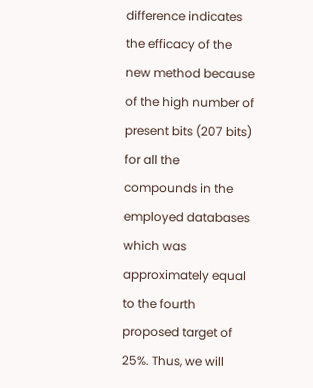difference indicates the efficacy of the new method because of the high number of present bits (207 bits) for all the compounds in the employed databases which was approximately equal to the fourth proposed target of 25%. Thus, we will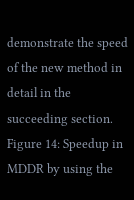demonstrate the speed of the new method in detail in the succeeding section.
Figure 14: Speedup in MDDR by using the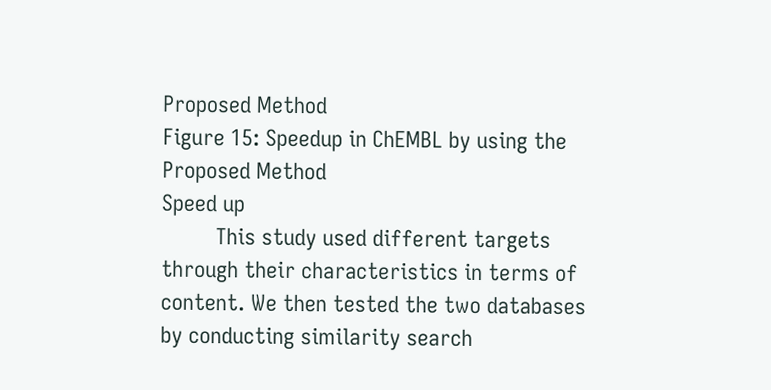Proposed Method
Figure 15: Speedup in ChEMBL by using the Proposed Method
Speed up
         This study used different targets through their characteristics in terms of content. We then tested the two databases by conducting similarity search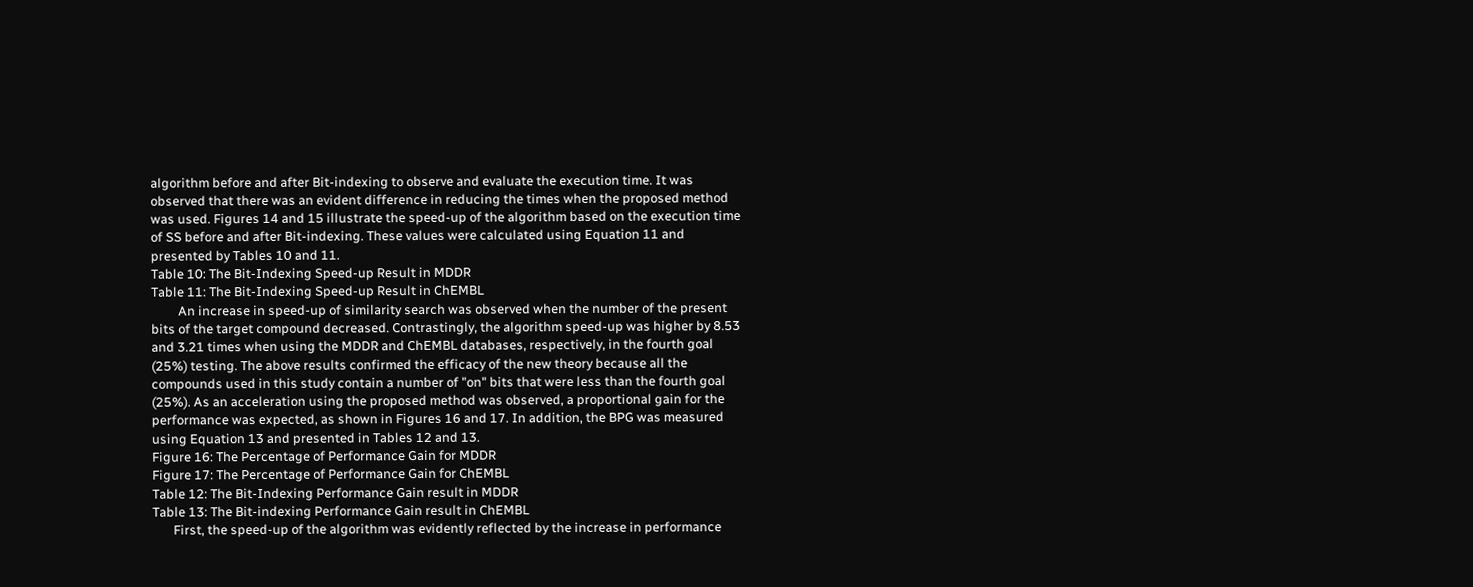algorithm before and after Bit-indexing to observe and evaluate the execution time. It was observed that there was an evident difference in reducing the times when the proposed method was used. Figures 14 and 15 illustrate the speed-up of the algorithm based on the execution time of SS before and after Bit-indexing. These values were calculated using Equation 11 and presented by Tables 10 and 11.
Table 10: The Bit-Indexing Speed-up Result in MDDR
Table 11: The Bit-Indexing Speed-up Result in ChEMBL
         An increase in speed-up of similarity search was observed when the number of the present bits of the target compound decreased. Contrastingly, the algorithm speed-up was higher by 8.53 and 3.21 times when using the MDDR and ChEMBL databases, respectively, in the fourth goal (25%) testing. The above results confirmed the efficacy of the new theory because all the compounds used in this study contain a number of "on" bits that were less than the fourth goal (25%). As an acceleration using the proposed method was observed, a proportional gain for the performance was expected, as shown in Figures 16 and 17. In addition, the BPG was measured using Equation 13 and presented in Tables 12 and 13.
Figure 16: The Percentage of Performance Gain for MDDR
Figure 17: The Percentage of Performance Gain for ChEMBL
Table 12: The Bit-Indexing Performance Gain result in MDDR
Table 13: The Bit-indexing Performance Gain result in ChEMBL
       First, the speed-up of the algorithm was evidently reflected by the increase in performance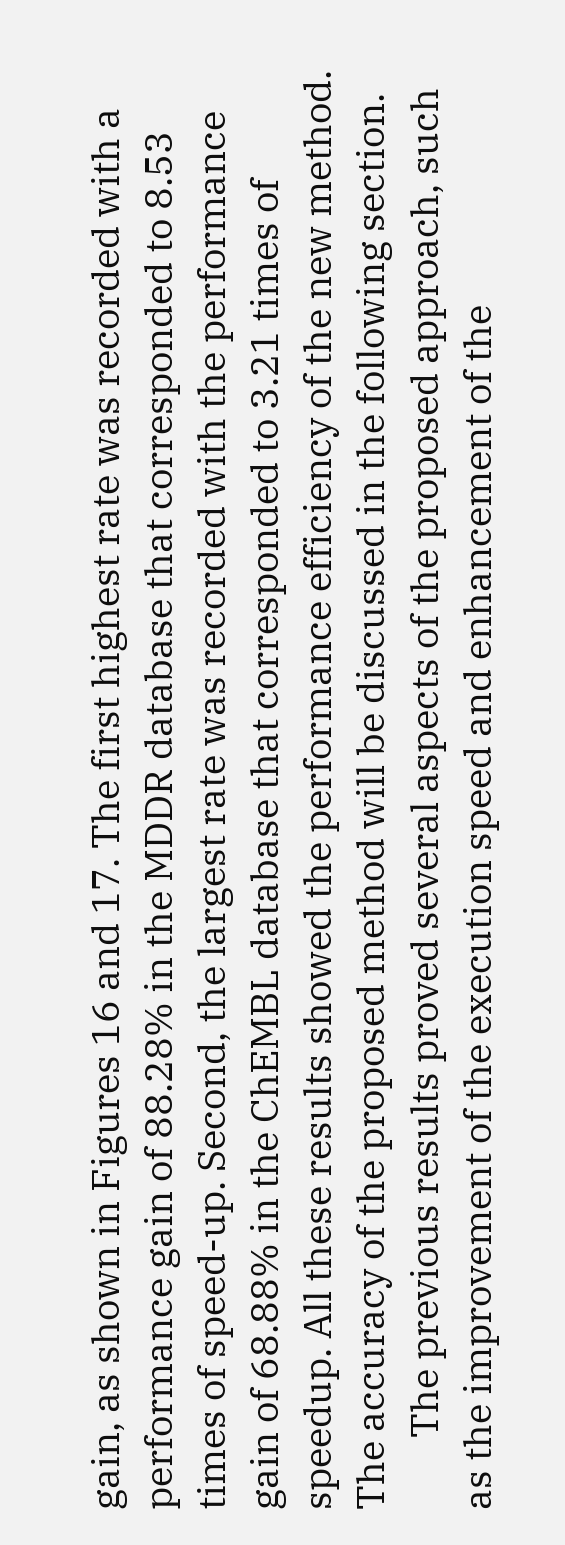gain, as shown in Figures 16 and 17. The first highest rate was recorded with a performance gain of 88.28% in the MDDR database that corresponded to 8.53 times of speed-up. Second, the largest rate was recorded with the performance gain of 68.88% in the ChEMBL database that corresponded to 3.21 times of speedup. All these results showed the performance efficiency of the new method. The accuracy of the proposed method will be discussed in the following section.
        The previous results proved several aspects of the proposed approach, such as the improvement of the execution speed and enhancement of the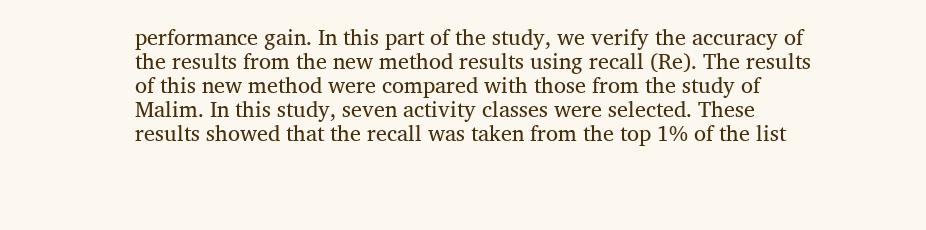performance gain. In this part of the study, we verify the accuracy of the results from the new method results using recall (Re). The results of this new method were compared with those from the study of Malim. In this study, seven activity classes were selected. These results showed that the recall was taken from the top 1% of the list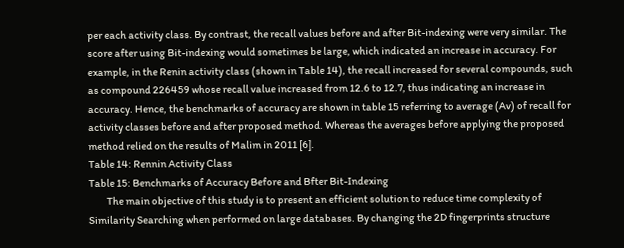per each activity class. By contrast, the recall values before and after Bit-indexing were very similar. The score after using Bit-indexing would sometimes be large, which indicated an increase in accuracy. For example, in the Renin activity class (shown in Table 14), the recall increased for several compounds, such as compound 226459 whose recall value increased from 12.6 to 12.7, thus indicating an increase in accuracy. Hence, the benchmarks of accuracy are shown in table 15 referring to average (Av) of recall for activity classes before and after proposed method. Whereas the averages before applying the proposed method relied on the results of Malim in 2011 [6].
Table 14: Rennin Activity Class
Table 15: Benchmarks of Accuracy Before and Bfter Bit-Indexing
         The main objective of this study is to present an efficient solution to reduce time complexity of Similarity Searching when performed on large databases. By changing the 2D fingerprints structure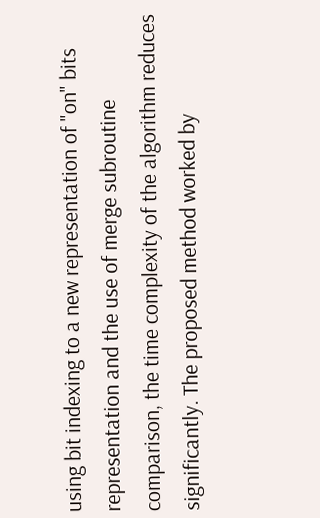using bit indexing to a new representation of "on" bits representation and the use of merge subroutine comparison, the time complexity of the algorithm reduces significantly. The proposed method worked by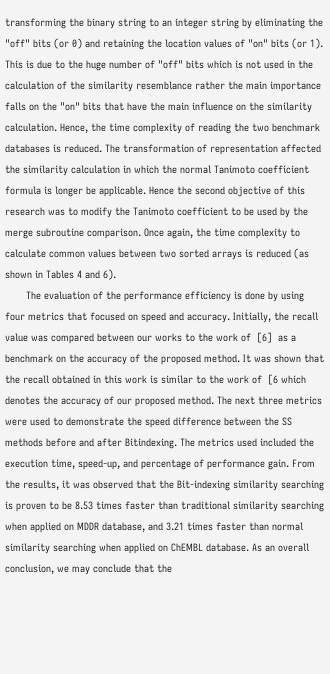transforming the binary string to an integer string by eliminating the "off" bits (or 0) and retaining the location values of "on" bits (or 1). This is due to the huge number of "off" bits which is not used in the calculation of the similarity resemblance rather the main importance falls on the "on" bits that have the main influence on the similarity calculation. Hence, the time complexity of reading the two benchmark databases is reduced. The transformation of representation affected the similarity calculation in which the normal Tanimoto coefficient formula is longer be applicable. Hence the second objective of this research was to modify the Tanimoto coefficient to be used by the merge subroutine comparison. Once again, the time complexity to calculate common values between two sorted arrays is reduced (as shown in Tables 4 and 6).
       The evaluation of the performance efficiency is done by using four metrics that focused on speed and accuracy. Initially, the recall value was compared between our works to the work of  [6]  as a benchmark on the accuracy of the proposed method. It was shown that the recall obtained in this work is similar to the work of  [6 which denotes the accuracy of our proposed method. The next three metrics were used to demonstrate the speed difference between the SS methods before and after Bitindexing. The metrics used included the execution time, speed-up, and percentage of performance gain. From the results, it was observed that the Bit-indexing similarity searching is proven to be 8.53 times faster than traditional similarity searching when applied on MDDR database, and 3.21 times faster than normal similarity searching when applied on ChEMBL database. As an overall conclusion, we may conclude that the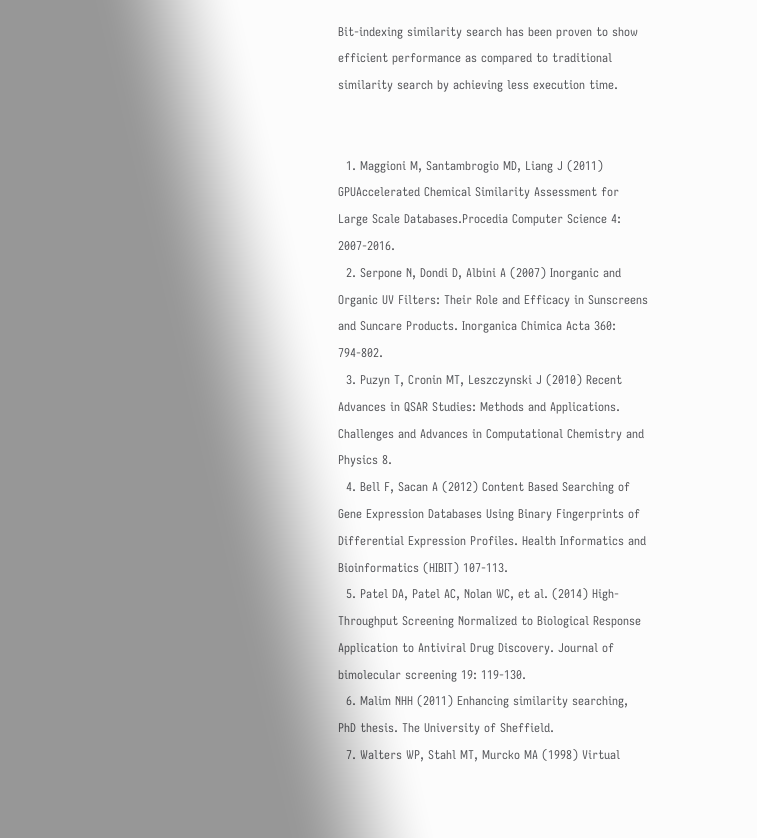Bit-indexing similarity search has been proven to show efficient performance as compared to traditional similarity search by achieving less execution time.


  1. Maggioni M, Santambrogio MD, Liang J (2011) GPUAccelerated Chemical Similarity Assessment for Large Scale Databases.Procedia Computer Science 4: 2007-2016.
  2. Serpone N, Dondi D, Albini A (2007) Inorganic and Organic UV Filters: Their Role and Efficacy in Sunscreens and Suncare Products. Inorganica Chimica Acta 360: 794-802.
  3. Puzyn T, Cronin MT, Leszczynski J (2010) Recent Advances in QSAR Studies: Methods and Applications. Challenges and Advances in Computational Chemistry and Physics 8.
  4. Bell F, Sacan A (2012) Content Based Searching of Gene Expression Databases Using Binary Fingerprints of Differential Expression Profiles. Health Informatics and Bioinformatics (HIBIT) 107-113.
  5. Patel DA, Patel AC, Nolan WC, et al. (2014) High-Throughput Screening Normalized to Biological Response Application to Antiviral Drug Discovery. Journal of bimolecular screening 19: 119-130.
  6. Malim NHH (2011) Enhancing similarity searching, PhD thesis. The University of Sheffield.
  7. Walters WP, Stahl MT, Murcko MA (1998) Virtual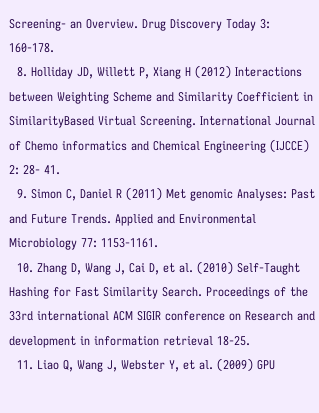Screening- an Overview. Drug Discovery Today 3: 160-178.
  8. Holliday JD, Willett P, Xiang H (2012) Interactions between Weighting Scheme and Similarity Coefficient in SimilarityBased Virtual Screening. International Journal of Chemo informatics and Chemical Engineering (IJCCE) 2: 28- 41.
  9. Simon C, Daniel R (2011) Met genomic Analyses: Past and Future Trends. Applied and Environmental Microbiology 77: 1153-1161.
  10. Zhang D, Wang J, Cai D, et al. (2010) Self-Taught Hashing for Fast Similarity Search. Proceedings of the 33rd international ACM SIGIR conference on Research and development in information retrieval 18-25.
  11. Liao Q, Wang J, Webster Y, et al. (2009) GPU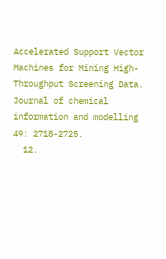Accelerated Support Vector Machines for Mining High-Throughput Screening Data. Journal of chemical information and modelling 49: 2718-2725.
  12.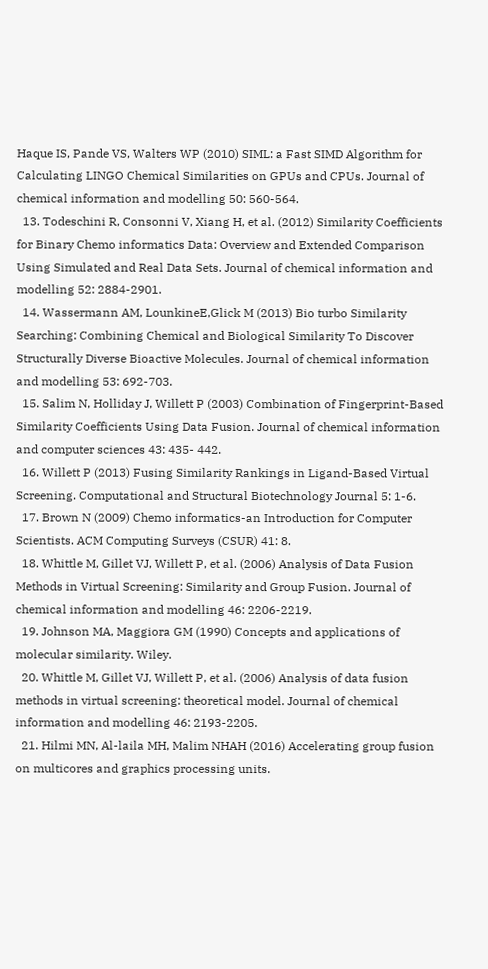Haque IS, Pande VS, Walters WP (2010) SIML: a Fast SIMD Algorithm for Calculating LINGO Chemical Similarities on GPUs and CPUs. Journal of chemical information and modelling 50: 560-564.
  13. Todeschini R, Consonni V, Xiang H, et al. (2012) Similarity Coefficients for Binary Chemo informatics Data: Overview and Extended Comparison Using Simulated and Real Data Sets. Journal of chemical information and modelling 52: 2884-2901.
  14. Wassermann AM, LounkineE,Glick M (2013) Bio turbo Similarity Searching: Combining Chemical and Biological Similarity To Discover Structurally Diverse Bioactive Molecules. Journal of chemical information and modelling 53: 692-703.
  15. Salim N, Holliday J, Willett P (2003) Combination of Fingerprint-Based Similarity Coefficients Using Data Fusion. Journal of chemical information and computer sciences 43: 435- 442.
  16. Willett P (2013) Fusing Similarity Rankings in Ligand-Based Virtual Screening. Computational and Structural Biotechnology Journal 5: 1-6.
  17. Brown N (2009) Chemo informatics-an Introduction for Computer Scientists. ACM Computing Surveys (CSUR) 41: 8.
  18. Whittle M, Gillet VJ, Willett P, et al. (2006) Analysis of Data Fusion Methods in Virtual Screening: Similarity and Group Fusion. Journal of chemical information and modelling 46: 2206-2219.
  19. Johnson MA, Maggiora GM (1990) Concepts and applications of molecular similarity. Wiley.
  20. Whittle M, Gillet VJ, Willett P, et al. (2006) Analysis of data fusion methods in virtual screening: theoretical model. Journal of chemical information and modelling 46: 2193-2205.
  21. Hilmi MN, Al-laila MH, Malim NHAH (2016) Accelerating group fusion on multicores and graphics processing units.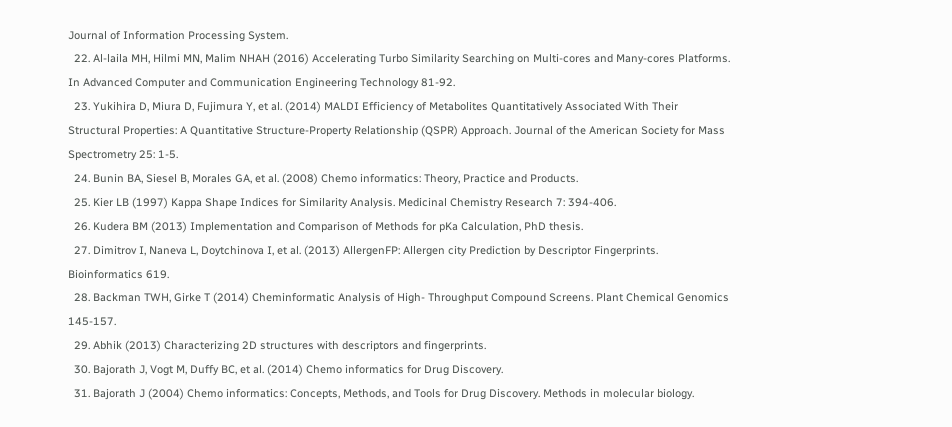Journal of Information Processing System.
  22. Al-laila MH, Hilmi MN, Malim NHAH (2016) Accelerating Turbo Similarity Searching on Multi-cores and Many-cores Platforms. In Advanced Computer and Communication Engineering Technology 81-92.
  23. Yukihira D, Miura D, Fujimura Y, et al. (2014) MALDI Efficiency of Metabolites Quantitatively Associated With Their Structural Properties: A Quantitative Structure-Property Relationship (QSPR) Approach. Journal of the American Society for Mass Spectrometry 25: 1-5.
  24. Bunin BA, Siesel B, Morales GA, et al. (2008) Chemo informatics: Theory, Practice and Products.
  25. Kier LB (1997) Kappa Shape Indices for Similarity Analysis. Medicinal Chemistry Research 7: 394-406.
  26. Kudera BM (2013) Implementation and Comparison of Methods for pKa Calculation, PhD thesis.
  27. Dimitrov I, Naneva L, Doytchinova I, et al. (2013) AllergenFP: Allergen city Prediction by Descriptor Fingerprints. Bioinformatics 619.
  28. Backman TWH, Girke T (2014) Cheminformatic Analysis of High- Throughput Compound Screens. Plant Chemical Genomics 145-157.
  29. Abhik (2013) Characterizing 2D structures with descriptors and fingerprints.
  30. Bajorath J, Vogt M, Duffy BC, et al. (2014) Chemo informatics for Drug Discovery.
  31. Bajorath J (2004) Chemo informatics: Concepts, Methods, and Tools for Drug Discovery. Methods in molecular biology.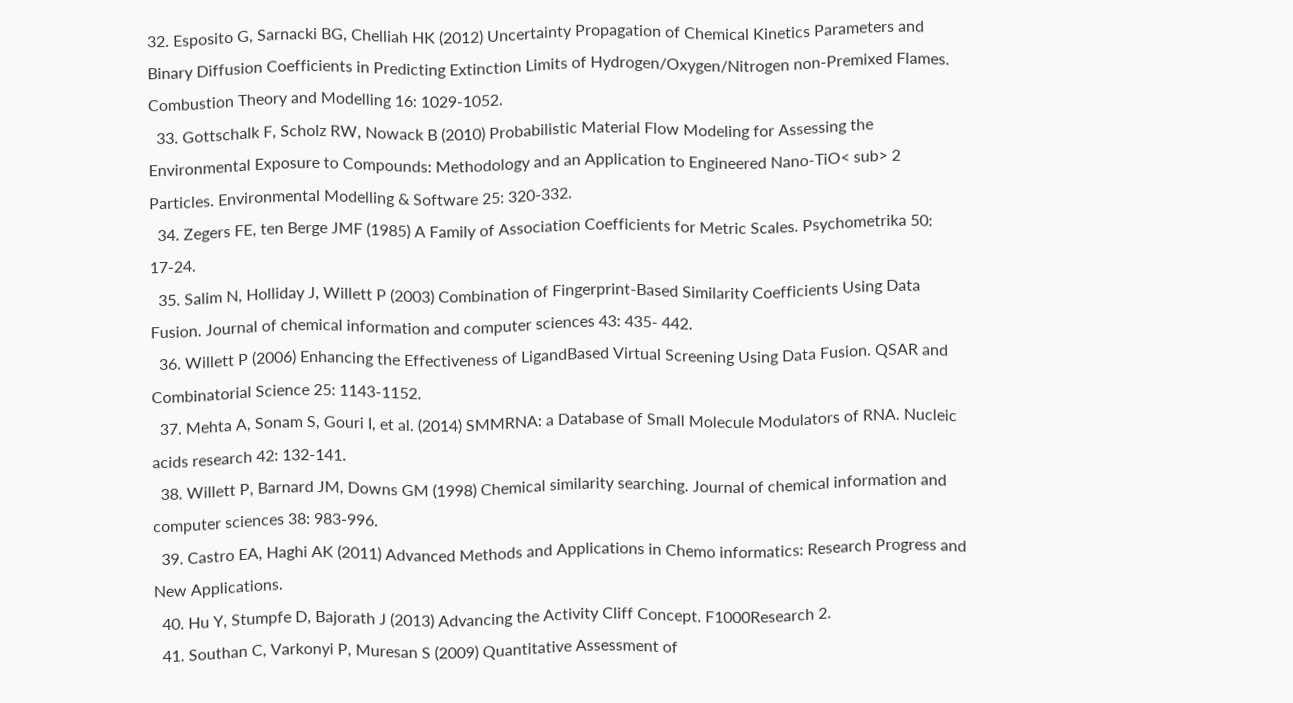32. Esposito G, Sarnacki BG, Chelliah HK (2012) Uncertainty Propagation of Chemical Kinetics Parameters and Binary Diffusion Coefficients in Predicting Extinction Limits of Hydrogen/Oxygen/Nitrogen non-Premixed Flames. Combustion Theory and Modelling 16: 1029-1052.
  33. Gottschalk F, Scholz RW, Nowack B (2010) Probabilistic Material Flow Modeling for Assessing the Environmental Exposure to Compounds: Methodology and an Application to Engineered Nano-TiO< sub> 2 Particles. Environmental Modelling & Software 25: 320-332.
  34. Zegers FE, ten Berge JMF (1985) A Family of Association Coefficients for Metric Scales. Psychometrika 50: 17-24.
  35. Salim N, Holliday J, Willett P (2003) Combination of Fingerprint-Based Similarity Coefficients Using Data Fusion. Journal of chemical information and computer sciences 43: 435- 442.
  36. Willett P (2006) Enhancing the Effectiveness of LigandBased Virtual Screening Using Data Fusion. QSAR and Combinatorial Science 25: 1143-1152.
  37. Mehta A, Sonam S, Gouri I, et al. (2014) SMMRNA: a Database of Small Molecule Modulators of RNA. Nucleic acids research 42: 132-141.
  38. Willett P, Barnard JM, Downs GM (1998) Chemical similarity searching. Journal of chemical information and computer sciences 38: 983-996.
  39. Castro EA, Haghi AK (2011) Advanced Methods and Applications in Chemo informatics: Research Progress and New Applications.
  40. Hu Y, Stumpfe D, Bajorath J (2013) Advancing the Activity Cliff Concept. F1000Research 2.
  41. Southan C, Varkonyi P, Muresan S (2009) Quantitative Assessment of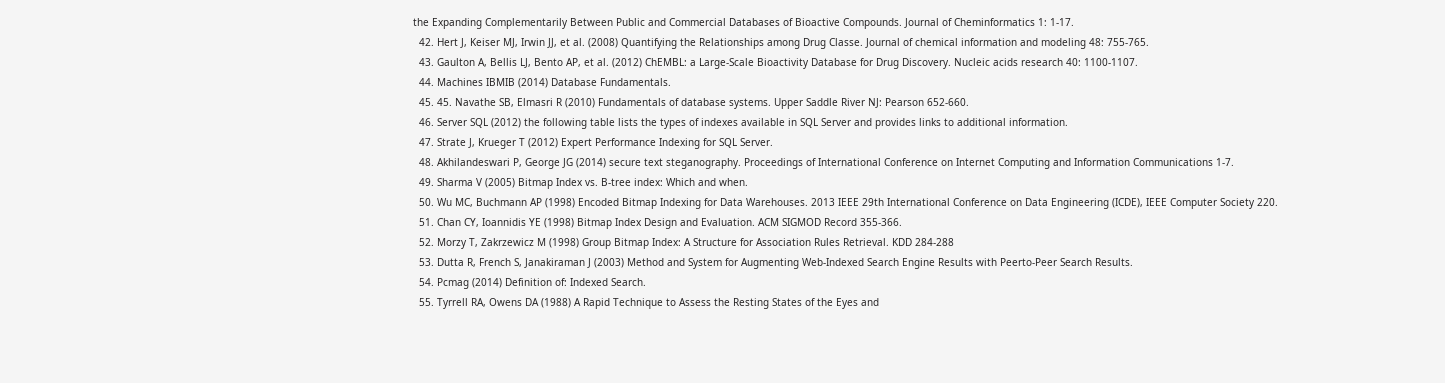the Expanding Complementarily Between Public and Commercial Databases of Bioactive Compounds. Journal of Cheminformatics 1: 1-17.
  42. Hert J, Keiser MJ, Irwin JJ, et al. (2008) Quantifying the Relationships among Drug Classe. Journal of chemical information and modeling 48: 755-765.
  43. Gaulton A, Bellis LJ, Bento AP, et al. (2012) ChEMBL: a Large-Scale Bioactivity Database for Drug Discovery. Nucleic acids research 40: 1100-1107.
  44. Machines IBMIB (2014) Database Fundamentals.
  45. 45. Navathe SB, Elmasri R (2010) Fundamentals of database systems. Upper Saddle River NJ: Pearson 652-660.
  46. Server SQL (2012) the following table lists the types of indexes available in SQL Server and provides links to additional information.
  47. Strate J, Krueger T (2012) Expert Performance Indexing for SQL Server.
  48. Akhilandeswari P, George JG (2014) secure text steganography. Proceedings of International Conference on Internet Computing and Information Communications 1-7.
  49. Sharma V (2005) Bitmap Index vs. B-tree index: Which and when.
  50. Wu MC, Buchmann AP (1998) Encoded Bitmap Indexing for Data Warehouses. 2013 IEEE 29th International Conference on Data Engineering (ICDE), IEEE Computer Society 220.
  51. Chan CY, Ioannidis YE (1998) Bitmap Index Design and Evaluation. ACM SIGMOD Record 355-366.
  52. Morzy T, Zakrzewicz M (1998) Group Bitmap Index: A Structure for Association Rules Retrieval. KDD 284-288
  53. Dutta R, French S, Janakiraman J (2003) Method and System for Augmenting Web-Indexed Search Engine Results with Peerto-Peer Search Results.
  54. Pcmag (2014) Definition of: Indexed Search.
  55. Tyrrell RA, Owens DA (1988) A Rapid Technique to Assess the Resting States of the Eyes and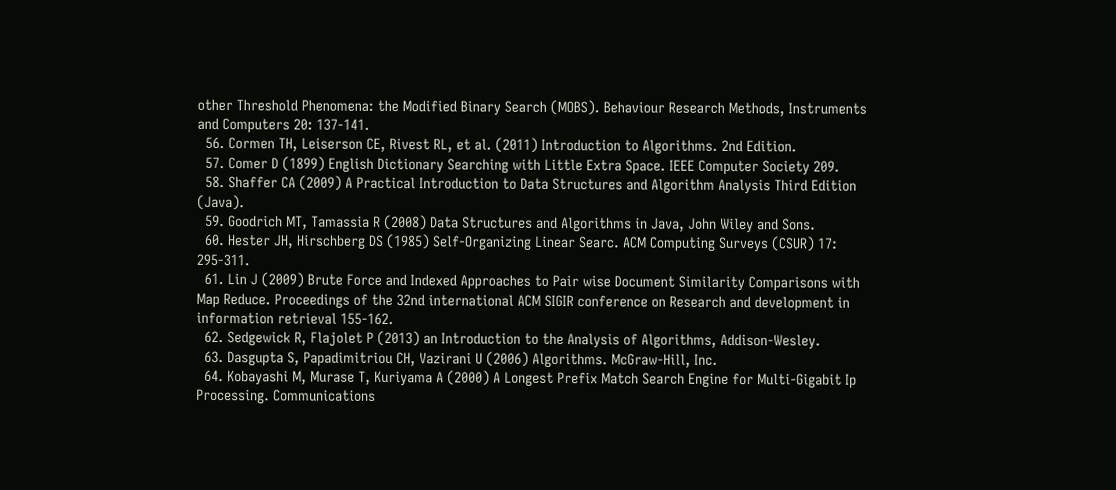other Threshold Phenomena: the Modified Binary Search (MOBS). Behaviour Research Methods, Instruments and Computers 20: 137-141.
  56. Cormen TH, Leiserson CE, Rivest RL, et al. (2011) Introduction to Algorithms. 2nd Edition.
  57. Comer D (1899) English Dictionary Searching with Little Extra Space. IEEE Computer Society 209.
  58. Shaffer CA (2009) A Practical Introduction to Data Structures and Algorithm Analysis Third Edition (Java).
  59. Goodrich MT, Tamassia R (2008) Data Structures and Algorithms in Java, John Wiley and Sons.
  60. Hester JH, Hirschberg DS (1985) Self-Organizing Linear Searc. ACM Computing Surveys (CSUR) 17: 295-311.
  61. Lin J (2009) Brute Force and Indexed Approaches to Pair wise Document Similarity Comparisons with Map Reduce. Proceedings of the 32nd international ACM SIGIR conference on Research and development in information retrieval 155-162.
  62. Sedgewick R, Flajolet P (2013) an Introduction to the Analysis of Algorithms, Addison-Wesley.
  63. Dasgupta S, Papadimitriou CH, Vazirani U (2006) Algorithms. McGraw-Hill, Inc.
  64. Kobayashi M, Murase T, Kuriyama A (2000) A Longest Prefix Match Search Engine for Multi-Gigabit Ip Processing. Communications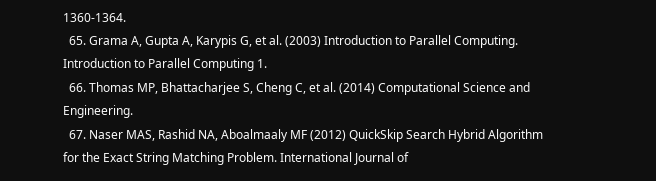1360-1364.
  65. Grama A, Gupta A, Karypis G, et al. (2003) Introduction to Parallel Computing. Introduction to Parallel Computing 1.
  66. Thomas MP, Bhattacharjee S, Cheng C, et al. (2014) Computational Science and Engineering.
  67. Naser MAS, Rashid NA, Aboalmaaly MF (2012) QuickSkip Search Hybrid Algorithm for the Exact String Matching Problem. International Journal of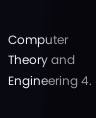Computer Theory and Engineering 4.